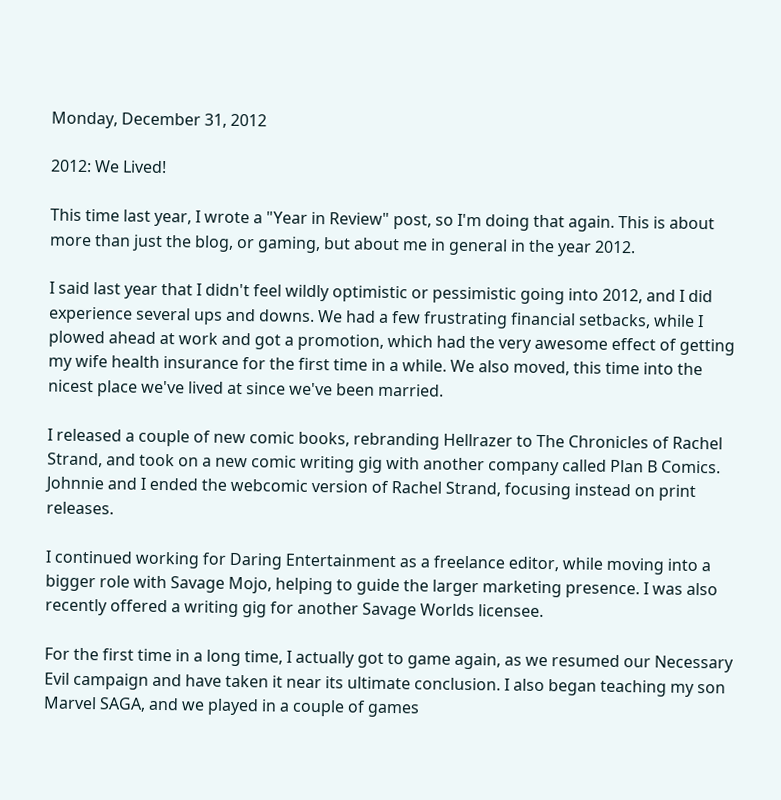Monday, December 31, 2012

2012: We Lived!

This time last year, I wrote a "Year in Review" post, so I'm doing that again. This is about more than just the blog, or gaming, but about me in general in the year 2012.

I said last year that I didn't feel wildly optimistic or pessimistic going into 2012, and I did experience several ups and downs. We had a few frustrating financial setbacks, while I plowed ahead at work and got a promotion, which had the very awesome effect of getting my wife health insurance for the first time in a while. We also moved, this time into the nicest place we've lived at since we've been married.

I released a couple of new comic books, rebranding Hellrazer to The Chronicles of Rachel Strand, and took on a new comic writing gig with another company called Plan B Comics. Johnnie and I ended the webcomic version of Rachel Strand, focusing instead on print releases.

I continued working for Daring Entertainment as a freelance editor, while moving into a bigger role with Savage Mojo, helping to guide the larger marketing presence. I was also recently offered a writing gig for another Savage Worlds licensee.

For the first time in a long time, I actually got to game again, as we resumed our Necessary Evil campaign and have taken it near its ultimate conclusion. I also began teaching my son Marvel SAGA, and we played in a couple of games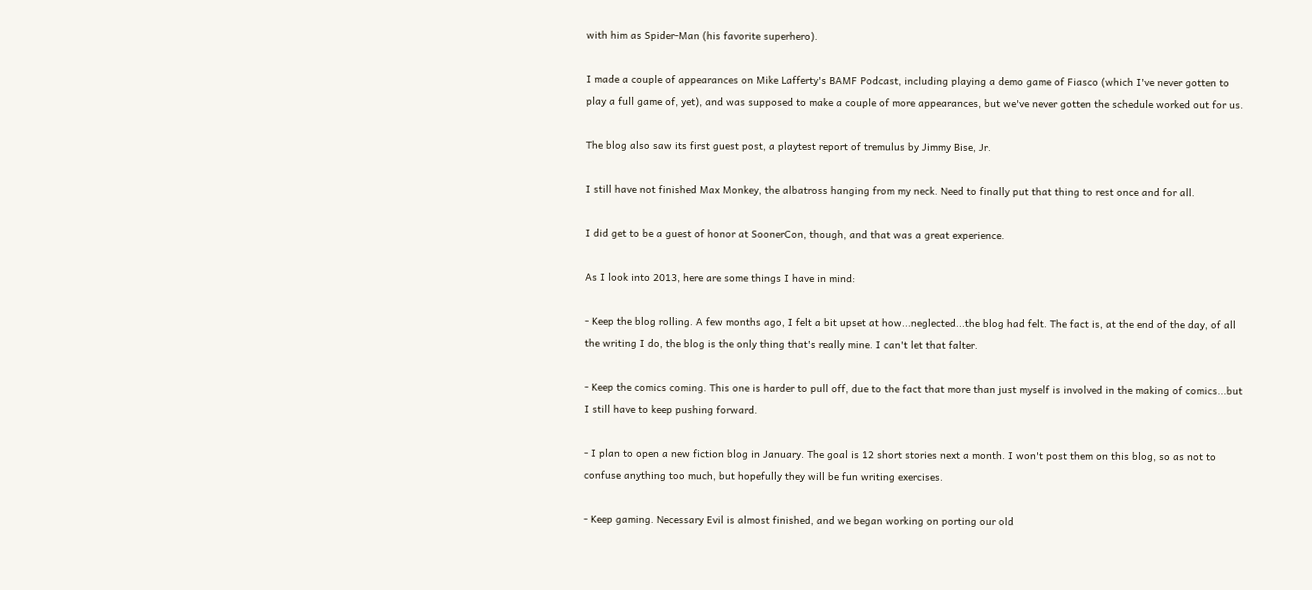with him as Spider-Man (his favorite superhero).

I made a couple of appearances on Mike Lafferty's BAMF Podcast, including playing a demo game of Fiasco (which I've never gotten to play a full game of, yet), and was supposed to make a couple of more appearances, but we've never gotten the schedule worked out for us.

The blog also saw its first guest post, a playtest report of tremulus by Jimmy Bise, Jr.

I still have not finished Max Monkey, the albatross hanging from my neck. Need to finally put that thing to rest once and for all.

I did get to be a guest of honor at SoonerCon, though, and that was a great experience.

As I look into 2013, here are some things I have in mind:

- Keep the blog rolling. A few months ago, I felt a bit upset at how...neglected...the blog had felt. The fact is, at the end of the day, of all the writing I do, the blog is the only thing that's really mine. I can't let that falter.

- Keep the comics coming. This one is harder to pull off, due to the fact that more than just myself is involved in the making of comics...but I still have to keep pushing forward.

- I plan to open a new fiction blog in January. The goal is 12 short stories next a month. I won't post them on this blog, so as not to confuse anything too much, but hopefully they will be fun writing exercises.

- Keep gaming. Necessary Evil is almost finished, and we began working on porting our old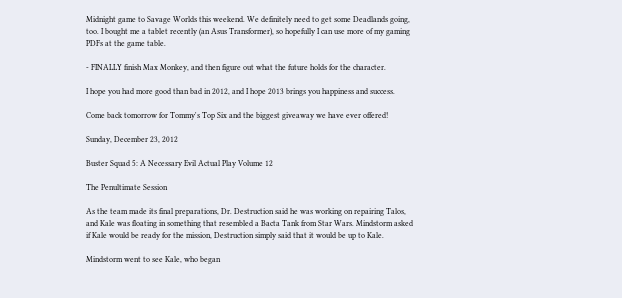Midnight game to Savage Worlds this weekend. We definitely need to get some Deadlands going, too. I bought me a tablet recently (an Asus Transformer), so hopefully I can use more of my gaming PDFs at the game table.

- FINALLY finish Max Monkey, and then figure out what the future holds for the character.

I hope you had more good than bad in 2012, and I hope 2013 brings you happiness and success.

Come back tomorrow for Tommy's Top Six and the biggest giveaway we have ever offered!

Sunday, December 23, 2012

Buster Squad 5: A Necessary Evil Actual Play Volume 12

The Penultimate Session

As the team made its final preparations, Dr. Destruction said he was working on repairing Talos, and Kale was floating in something that resembled a Bacta Tank from Star Wars. Mindstorm asked if Kale would be ready for the mission, Destruction simply said that it would be up to Kale.

Mindstorm went to see Kale, who began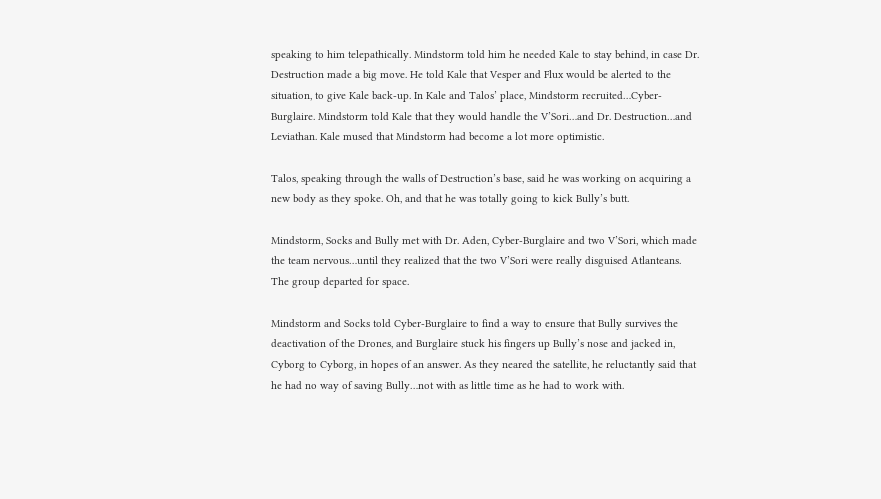speaking to him telepathically. Mindstorm told him he needed Kale to stay behind, in case Dr. Destruction made a big move. He told Kale that Vesper and Flux would be alerted to the situation, to give Kale back-up. In Kale and Talos’ place, Mindstorm recruited…Cyber-Burglaire. Mindstorm told Kale that they would handle the V’Sori…and Dr. Destruction…and Leviathan. Kale mused that Mindstorm had become a lot more optimistic.

Talos, speaking through the walls of Destruction’s base, said he was working on acquiring a new body as they spoke. Oh, and that he was totally going to kick Bully’s butt.

Mindstorm, Socks and Bully met with Dr. Aden, Cyber-Burglaire and two V’Sori, which made the team nervous…until they realized that the two V’Sori were really disguised Atlanteans. The group departed for space.

Mindstorm and Socks told Cyber-Burglaire to find a way to ensure that Bully survives the deactivation of the Drones, and Burglaire stuck his fingers up Bully’s nose and jacked in, Cyborg to Cyborg, in hopes of an answer. As they neared the satellite, he reluctantly said that he had no way of saving Bully…not with as little time as he had to work with.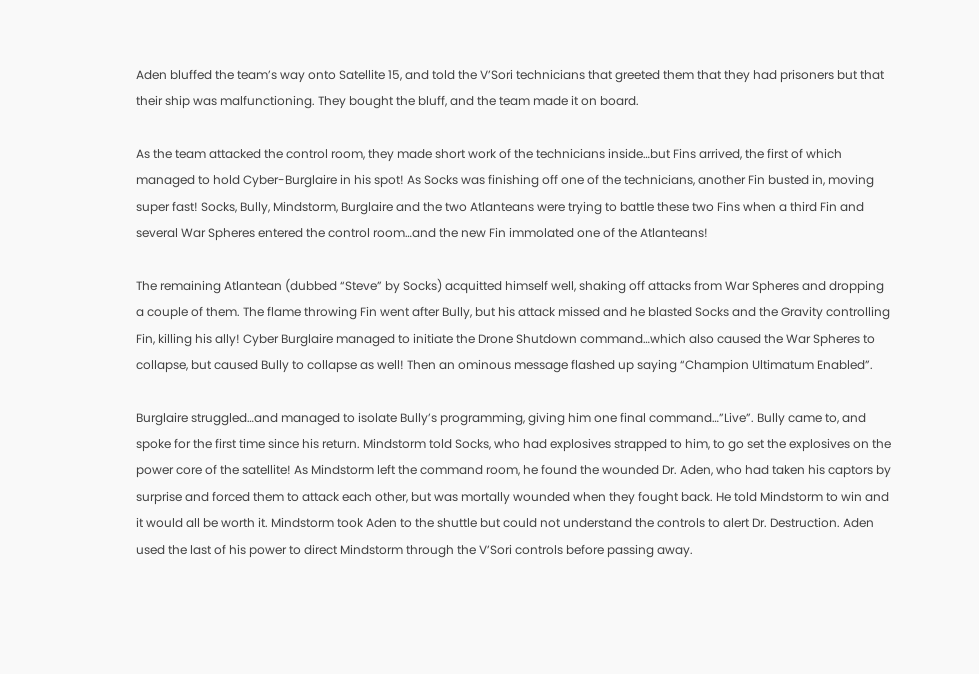Aden bluffed the team’s way onto Satellite 15, and told the V’Sori technicians that greeted them that they had prisoners but that their ship was malfunctioning. They bought the bluff, and the team made it on board.

As the team attacked the control room, they made short work of the technicians inside…but Fins arrived, the first of which managed to hold Cyber-Burglaire in his spot! As Socks was finishing off one of the technicians, another Fin busted in, moving super fast! Socks, Bully, Mindstorm, Burglaire and the two Atlanteans were trying to battle these two Fins when a third Fin and several War Spheres entered the control room…and the new Fin immolated one of the Atlanteans!

The remaining Atlantean (dubbed “Steve” by Socks) acquitted himself well, shaking off attacks from War Spheres and dropping a couple of them. The flame throwing Fin went after Bully, but his attack missed and he blasted Socks and the Gravity controlling Fin, killing his ally! Cyber Burglaire managed to initiate the Drone Shutdown command…which also caused the War Spheres to collapse, but caused Bully to collapse as well! Then an ominous message flashed up saying “Champion Ultimatum Enabled”.

Burglaire struggled…and managed to isolate Bully’s programming, giving him one final command…”Live”. Bully came to, and spoke for the first time since his return. Mindstorm told Socks, who had explosives strapped to him, to go set the explosives on the power core of the satellite! As Mindstorm left the command room, he found the wounded Dr. Aden, who had taken his captors by surprise and forced them to attack each other, but was mortally wounded when they fought back. He told Mindstorm to win and it would all be worth it. Mindstorm took Aden to the shuttle but could not understand the controls to alert Dr. Destruction. Aden used the last of his power to direct Mindstorm through the V’Sori controls before passing away.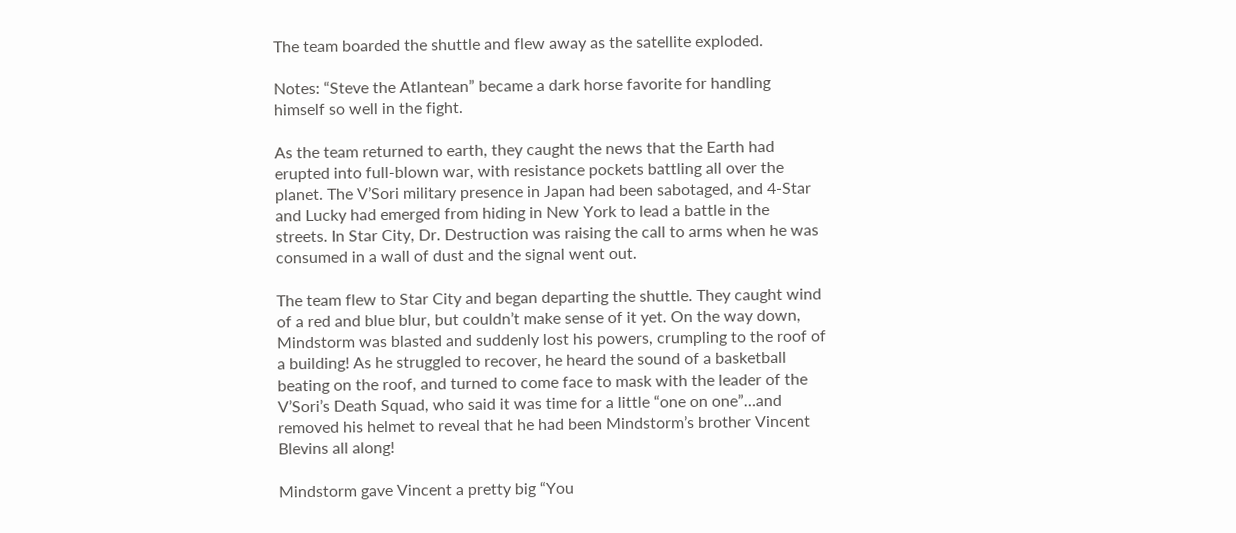The team boarded the shuttle and flew away as the satellite exploded.

Notes: “Steve the Atlantean” became a dark horse favorite for handling himself so well in the fight.

As the team returned to earth, they caught the news that the Earth had erupted into full-blown war, with resistance pockets battling all over the planet. The V’Sori military presence in Japan had been sabotaged, and 4-Star and Lucky had emerged from hiding in New York to lead a battle in the streets. In Star City, Dr. Destruction was raising the call to arms when he was consumed in a wall of dust and the signal went out.

The team flew to Star City and began departing the shuttle. They caught wind of a red and blue blur, but couldn’t make sense of it yet. On the way down, Mindstorm was blasted and suddenly lost his powers, crumpling to the roof of a building! As he struggled to recover, he heard the sound of a basketball beating on the roof, and turned to come face to mask with the leader of the V’Sori’s Death Squad, who said it was time for a little “one on one”…and removed his helmet to reveal that he had been Mindstorm’s brother Vincent Blevins all along!

Mindstorm gave Vincent a pretty big “You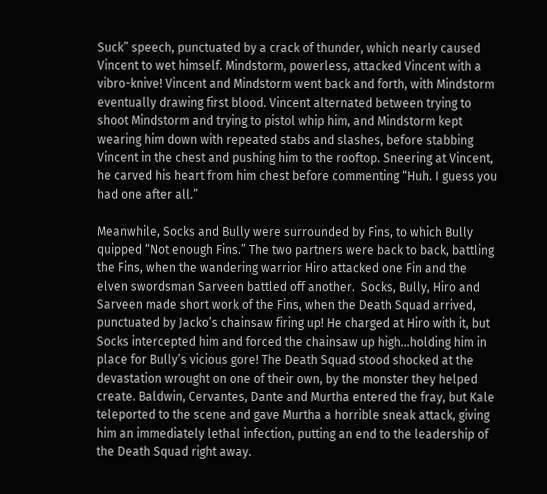Suck” speech, punctuated by a crack of thunder, which nearly caused Vincent to wet himself. Mindstorm, powerless, attacked Vincent with a vibro-knive! Vincent and Mindstorm went back and forth, with Mindstorm eventually drawing first blood. Vincent alternated between trying to shoot Mindstorm and trying to pistol whip him, and Mindstorm kept wearing him down with repeated stabs and slashes, before stabbing Vincent in the chest and pushing him to the rooftop. Sneering at Vincent, he carved his heart from him chest before commenting “Huh. I guess you had one after all.”

Meanwhile, Socks and Bully were surrounded by Fins, to which Bully quipped “Not enough Fins.” The two partners were back to back, battling the Fins, when the wandering warrior Hiro attacked one Fin and the elven swordsman Sarveen battled off another.  Socks, Bully, Hiro and Sarveen made short work of the Fins, when the Death Squad arrived, punctuated by Jacko’s chainsaw firing up! He charged at Hiro with it, but Socks intercepted him and forced the chainsaw up high…holding him in place for Bully’s vicious gore! The Death Squad stood shocked at the devastation wrought on one of their own, by the monster they helped create. Baldwin, Cervantes, Dante and Murtha entered the fray, but Kale teleported to the scene and gave Murtha a horrible sneak attack, giving him an immediately lethal infection, putting an end to the leadership of the Death Squad right away.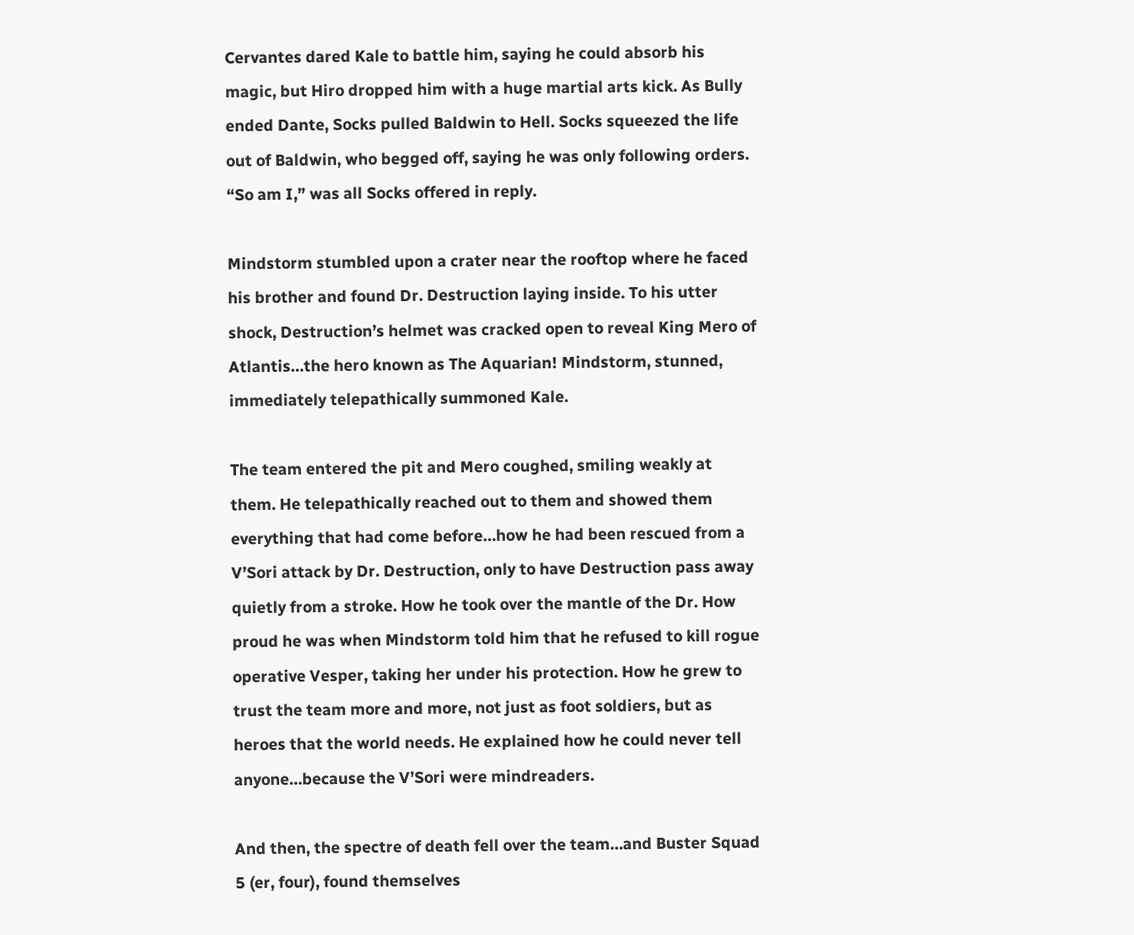Cervantes dared Kale to battle him, saying he could absorb his magic, but Hiro dropped him with a huge martial arts kick. As Bully ended Dante, Socks pulled Baldwin to Hell. Socks squeezed the life out of Baldwin, who begged off, saying he was only following orders. “So am I,” was all Socks offered in reply.

Mindstorm stumbled upon a crater near the rooftop where he faced his brother and found Dr. Destruction laying inside. To his utter shock, Destruction’s helmet was cracked open to reveal King Mero of Atlantis…the hero known as The Aquarian! Mindstorm, stunned, immediately telepathically summoned Kale.

The team entered the pit and Mero coughed, smiling weakly at them. He telepathically reached out to them and showed them everything that had come before…how he had been rescued from a V’Sori attack by Dr. Destruction, only to have Destruction pass away quietly from a stroke. How he took over the mantle of the Dr. How proud he was when Mindstorm told him that he refused to kill rogue operative Vesper, taking her under his protection. How he grew to trust the team more and more, not just as foot soldiers, but as heroes that the world needs. He explained how he could never tell anyone…because the V’Sori were mindreaders.

And then, the spectre of death fell over the team…and Buster Squad 5 (er, four), found themselves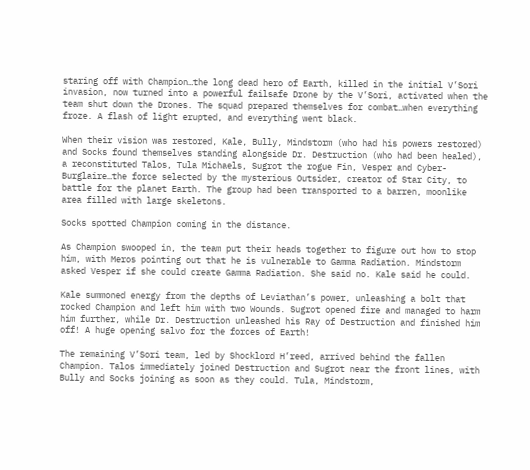staring off with Champion…the long dead hero of Earth, killed in the initial V’Sori invasion, now turned into a powerful failsafe Drone by the V’Sori, activated when the team shut down the Drones. The squad prepared themselves for combat…when everything froze. A flash of light erupted, and everything went black.

When their vision was restored, Kale, Bully, Mindstorm (who had his powers restored) and Socks found themselves standing alongside Dr. Destruction (who had been healed), a reconstituted Talos, Tula Michaels, Sugrot the rogue Fin, Vesper and Cyber-Burglaire…the force selected by the mysterious Outsider, creator of Star City, to battle for the planet Earth. The group had been transported to a barren, moonlike area filled with large skeletons.

Socks spotted Champion coming in the distance.

As Champion swooped in, the team put their heads together to figure out how to stop him, with Meros pointing out that he is vulnerable to Gamma Radiation. Mindstorm asked Vesper if she could create Gamma Radiation. She said no. Kale said he could.

Kale summoned energy from the depths of Leviathan’s power, unleashing a bolt that rocked Champion and left him with two Wounds. Sugrot opened fire and managed to harm him further, while Dr. Destruction unleashed his Ray of Destruction and finished him off! A huge opening salvo for the forces of Earth!

The remaining V’Sori team, led by Shocklord H’reed, arrived behind the fallen Champion. Talos immediately joined Destruction and Sugrot near the front lines, with Bully and Socks joining as soon as they could. Tula, Mindstorm,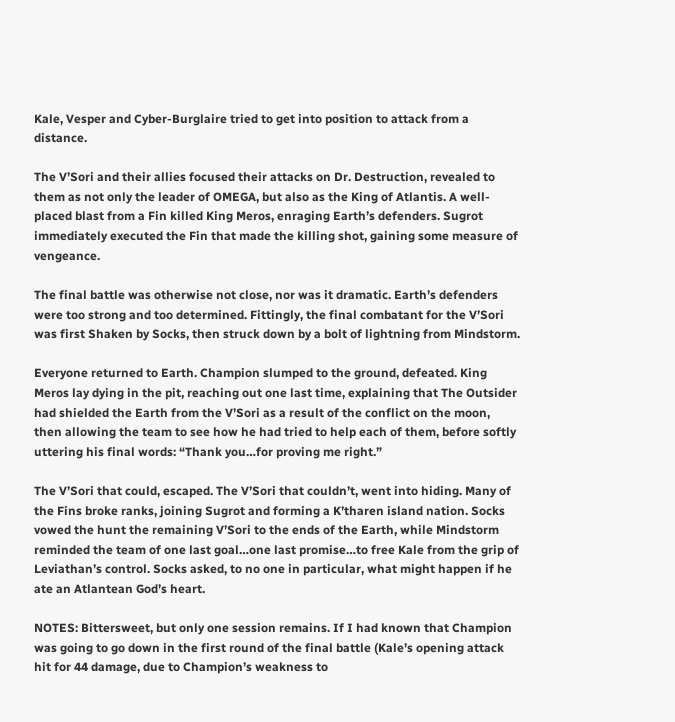Kale, Vesper and Cyber-Burglaire tried to get into position to attack from a distance.

The V’Sori and their allies focused their attacks on Dr. Destruction, revealed to them as not only the leader of OMEGA, but also as the King of Atlantis. A well-placed blast from a Fin killed King Meros, enraging Earth’s defenders. Sugrot immediately executed the Fin that made the killing shot, gaining some measure of vengeance.

The final battle was otherwise not close, nor was it dramatic. Earth’s defenders were too strong and too determined. Fittingly, the final combatant for the V’Sori was first Shaken by Socks, then struck down by a bolt of lightning from Mindstorm.

Everyone returned to Earth. Champion slumped to the ground, defeated. King Meros lay dying in the pit, reaching out one last time, explaining that The Outsider had shielded the Earth from the V’Sori as a result of the conflict on the moon, then allowing the team to see how he had tried to help each of them, before softly uttering his final words: “Thank you…for proving me right.”

The V’Sori that could, escaped. The V’Sori that couldn’t, went into hiding. Many of the Fins broke ranks, joining Sugrot and forming a K’tharen island nation. Socks vowed the hunt the remaining V’Sori to the ends of the Earth, while Mindstorm reminded the team of one last goal…one last promise…to free Kale from the grip of Leviathan’s control. Socks asked, to no one in particular, what might happen if he ate an Atlantean God’s heart.

NOTES: Bittersweet, but only one session remains. If I had known that Champion was going to go down in the first round of the final battle (Kale’s opening attack hit for 44 damage, due to Champion’s weakness to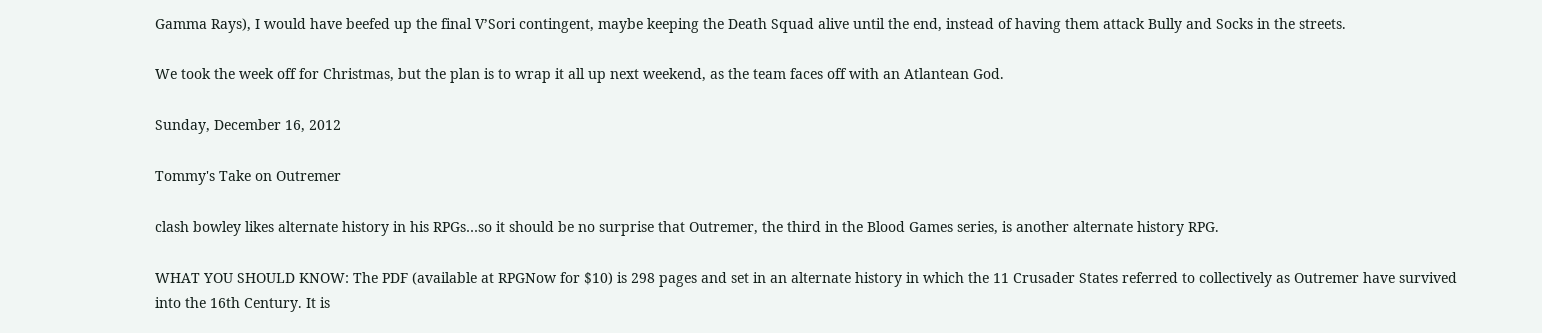Gamma Rays), I would have beefed up the final V’Sori contingent, maybe keeping the Death Squad alive until the end, instead of having them attack Bully and Socks in the streets.

We took the week off for Christmas, but the plan is to wrap it all up next weekend, as the team faces off with an Atlantean God.

Sunday, December 16, 2012

Tommy's Take on Outremer

clash bowley likes alternate history in his RPGs…so it should be no surprise that Outremer, the third in the Blood Games series, is another alternate history RPG.

WHAT YOU SHOULD KNOW: The PDF (available at RPGNow for $10) is 298 pages and set in an alternate history in which the 11 Crusader States referred to collectively as Outremer have survived into the 16th Century. It is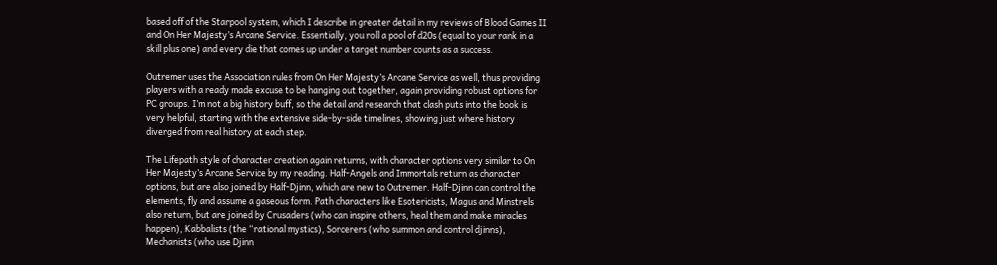based off of the Starpool system, which I describe in greater detail in my reviews of Blood Games II and On Her Majesty’s Arcane Service. Essentially, you roll a pool of d20s (equal to your rank in a skill plus one) and every die that comes up under a target number counts as a success.

Outremer uses the Association rules from On Her Majesty’s Arcane Service as well, thus providing players with a ready made excuse to be hanging out together, again providing robust options for PC groups. I’m not a big history buff, so the detail and research that clash puts into the book is very helpful, starting with the extensive side-by-side timelines, showing just where history diverged from real history at each step.

The Lifepath style of character creation again returns, with character options very similar to On Her Majesty’s Arcane Service by my reading. Half-Angels and Immortals return as character options, but are also joined by Half-Djinn, which are new to Outremer. Half-Djinn can control the elements, fly and assume a gaseous form. Path characters like Esotericists, Magus and Minstrels also return, but are joined by Crusaders (who can inspire others, heal them and make miracles happen), Kabbalists (the “rational mystics), Sorcerers (who summon and control djinns), Mechanists (who use Djinn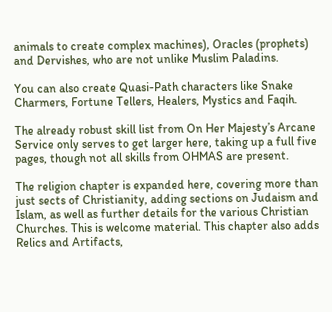animals to create complex machines), Oracles (prophets) and Dervishes, who are not unlike Muslim Paladins.

You can also create Quasi-Path characters like Snake Charmers, Fortune Tellers, Healers, Mystics and Faqih.

The already robust skill list from On Her Majesty’s Arcane Service only serves to get larger here, taking up a full five pages, though not all skills from OHMAS are present.

The religion chapter is expanded here, covering more than just sects of Christianity, adding sections on Judaism and Islam, as well as further details for the various Christian Churches. This is welcome material. This chapter also adds Relics and Artifacts,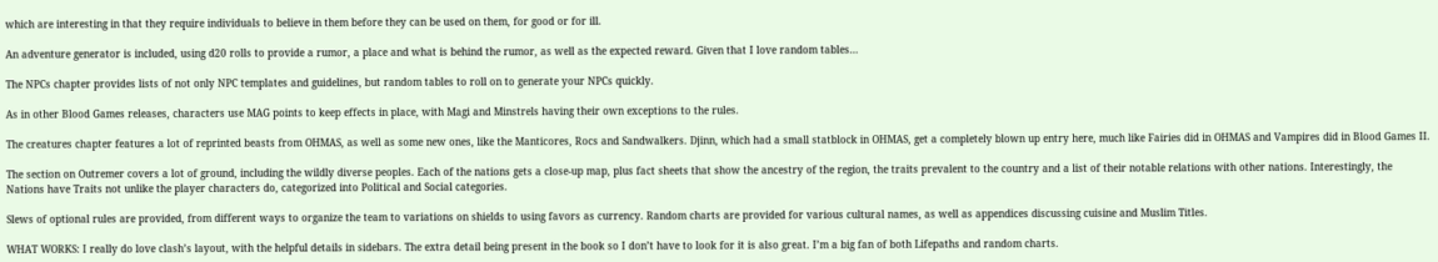which are interesting in that they require individuals to believe in them before they can be used on them, for good or for ill.

An adventure generator is included, using d20 rolls to provide a rumor, a place and what is behind the rumor, as well as the expected reward. Given that I love random tables…

The NPCs chapter provides lists of not only NPC templates and guidelines, but random tables to roll on to generate your NPCs quickly.

As in other Blood Games releases, characters use MAG points to keep effects in place, with Magi and Minstrels having their own exceptions to the rules.

The creatures chapter features a lot of reprinted beasts from OHMAS, as well as some new ones, like the Manticores, Rocs and Sandwalkers. Djinn, which had a small statblock in OHMAS, get a completely blown up entry here, much like Fairies did in OHMAS and Vampires did in Blood Games II.

The section on Outremer covers a lot of ground, including the wildly diverse peoples. Each of the nations gets a close-up map, plus fact sheets that show the ancestry of the region, the traits prevalent to the country and a list of their notable relations with other nations. Interestingly, the Nations have Traits not unlike the player characters do, categorized into Political and Social categories.

Slews of optional rules are provided, from different ways to organize the team to variations on shields to using favors as currency. Random charts are provided for various cultural names, as well as appendices discussing cuisine and Muslim Titles.

WHAT WORKS: I really do love clash’s layout, with the helpful details in sidebars. The extra detail being present in the book so I don’t have to look for it is also great. I’m a big fan of both Lifepaths and random charts.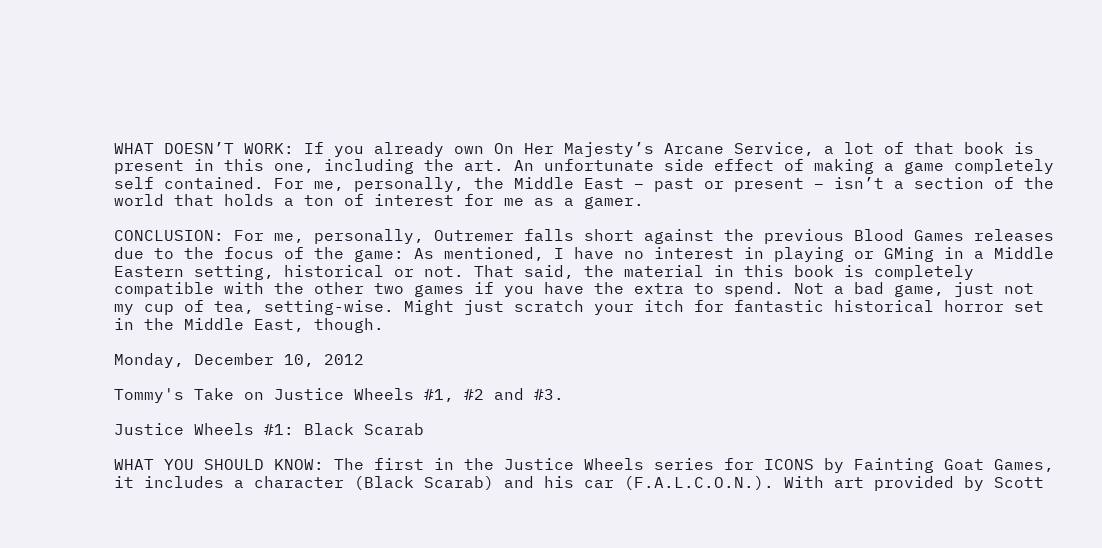WHAT DOESN’T WORK: If you already own On Her Majesty’s Arcane Service, a lot of that book is present in this one, including the art. An unfortunate side effect of making a game completely self contained. For me, personally, the Middle East – past or present – isn’t a section of the world that holds a ton of interest for me as a gamer.

CONCLUSION: For me, personally, Outremer falls short against the previous Blood Games releases due to the focus of the game: As mentioned, I have no interest in playing or GMing in a Middle Eastern setting, historical or not. That said, the material in this book is completely compatible with the other two games if you have the extra to spend. Not a bad game, just not my cup of tea, setting-wise. Might just scratch your itch for fantastic historical horror set in the Middle East, though.

Monday, December 10, 2012

Tommy's Take on Justice Wheels #1, #2 and #3.

Justice Wheels #1: Black Scarab

WHAT YOU SHOULD KNOW: The first in the Justice Wheels series for ICONS by Fainting Goat Games, it includes a character (Black Scarab) and his car (F.A.L.C.O.N.). With art provided by Scott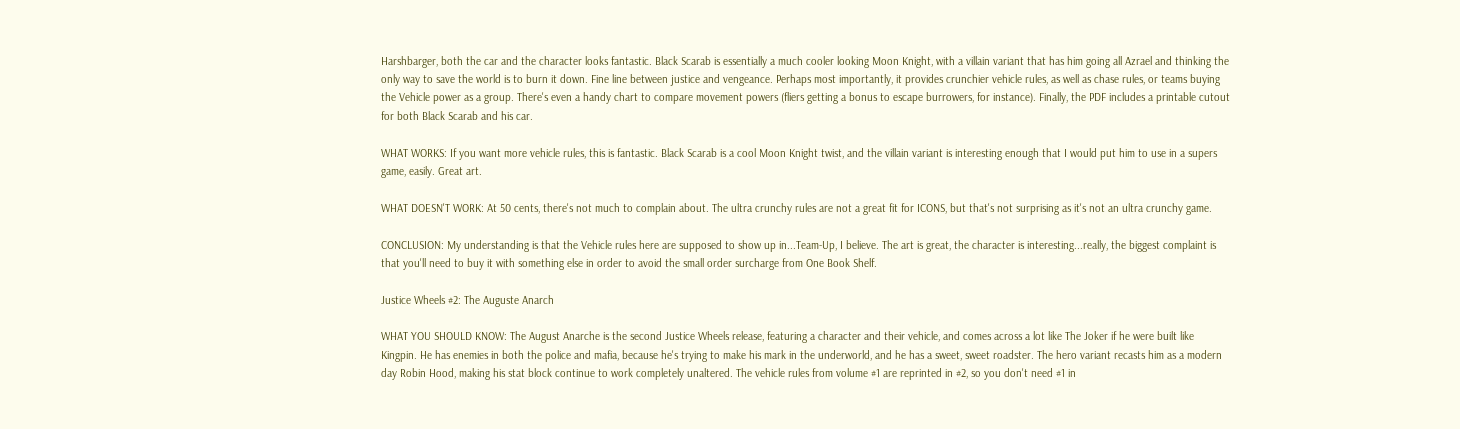Harshbarger, both the car and the character looks fantastic. Black Scarab is essentially a much cooler looking Moon Knight, with a villain variant that has him going all Azrael and thinking the only way to save the world is to burn it down. Fine line between justice and vengeance. Perhaps most importantly, it provides crunchier vehicle rules, as well as chase rules, or teams buying the Vehicle power as a group. There's even a handy chart to compare movement powers (fliers getting a bonus to escape burrowers, for instance). Finally, the PDF includes a printable cutout for both Black Scarab and his car.

WHAT WORKS: If you want more vehicle rules, this is fantastic. Black Scarab is a cool Moon Knight twist, and the villain variant is interesting enough that I would put him to use in a supers game, easily. Great art.

WHAT DOESN'T WORK: At 50 cents, there's not much to complain about. The ultra crunchy rules are not a great fit for ICONS, but that's not surprising as it's not an ultra crunchy game.

CONCLUSION: My understanding is that the Vehicle rules here are supposed to show up in...Team-Up, I believe. The art is great, the character is interesting...really, the biggest complaint is that you'll need to buy it with something else in order to avoid the small order surcharge from One Book Shelf.

Justice Wheels #2: The Auguste Anarch

WHAT YOU SHOULD KNOW: The August Anarche is the second Justice Wheels release, featuring a character and their vehicle, and comes across a lot like The Joker if he were built like Kingpin. He has enemies in both the police and mafia, because he's trying to make his mark in the underworld, and he has a sweet, sweet roadster. The hero variant recasts him as a modern day Robin Hood, making his stat block continue to work completely unaltered. The vehicle rules from volume #1 are reprinted in #2, so you don't need #1 in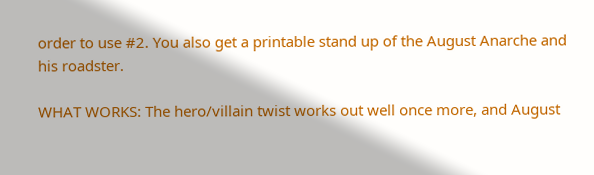order to use #2. You also get a printable stand up of the August Anarche and his roadster.

WHAT WORKS: The hero/villain twist works out well once more, and August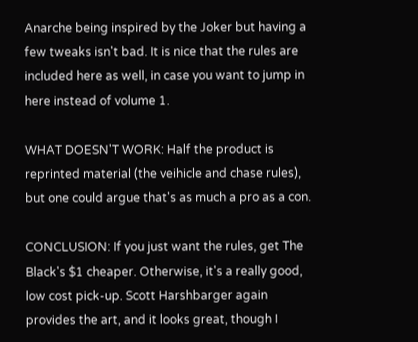Anarche being inspired by the Joker but having a few tweaks isn't bad. It is nice that the rules are included here as well, in case you want to jump in here instead of volume 1.

WHAT DOESN'T WORK: Half the product is reprinted material (the veihicle and chase rules), but one could argue that's as much a pro as a con.

CONCLUSION: If you just want the rules, get The Black's $1 cheaper. Otherwise, it's a really good, low cost pick-up. Scott Harshbarger again provides the art, and it looks great, though I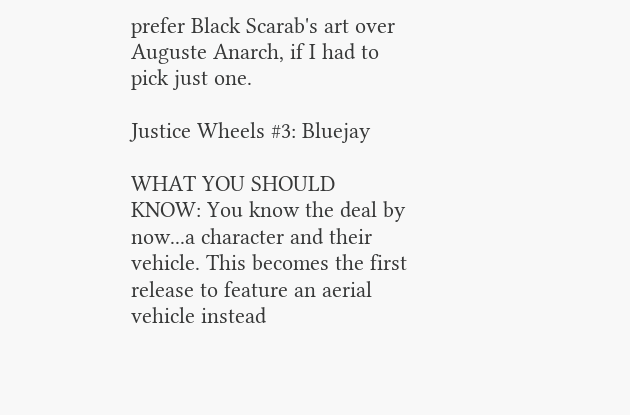prefer Black Scarab's art over Auguste Anarch, if I had to pick just one.

Justice Wheels #3: Bluejay

WHAT YOU SHOULD KNOW: You know the deal by now...a character and their vehicle. This becomes the first release to feature an aerial vehicle instead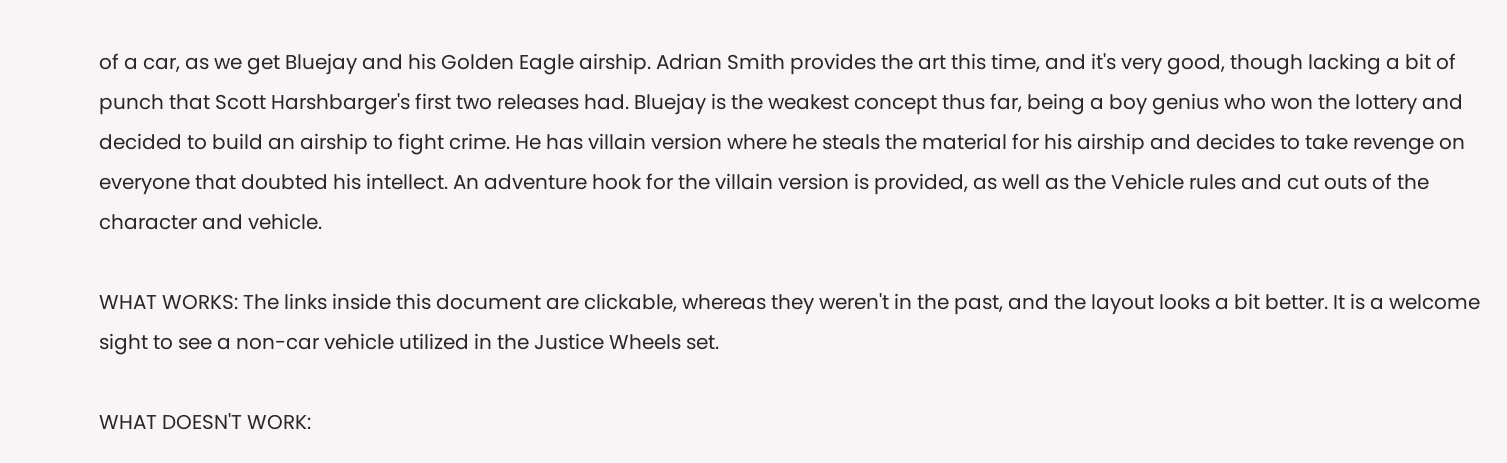of a car, as we get Bluejay and his Golden Eagle airship. Adrian Smith provides the art this time, and it's very good, though lacking a bit of punch that Scott Harshbarger's first two releases had. Bluejay is the weakest concept thus far, being a boy genius who won the lottery and decided to build an airship to fight crime. He has villain version where he steals the material for his airship and decides to take revenge on everyone that doubted his intellect. An adventure hook for the villain version is provided, as well as the Vehicle rules and cut outs of the character and vehicle.

WHAT WORKS: The links inside this document are clickable, whereas they weren't in the past, and the layout looks a bit better. It is a welcome sight to see a non-car vehicle utilized in the Justice Wheels set.

WHAT DOESN'T WORK: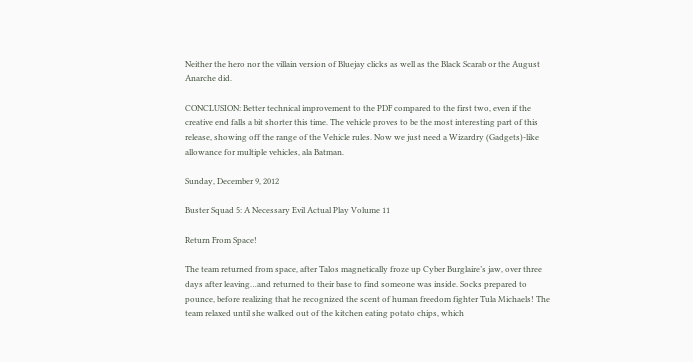Neither the hero nor the villain version of Bluejay clicks as well as the Black Scarab or the August Anarche did.

CONCLUSION: Better technical improvement to the PDF compared to the first two, even if the creative end falls a bit shorter this time. The vehicle proves to be the most interesting part of this release, showing off the range of the Vehicle rules. Now we just need a Wizardry (Gadgets)-like allowance for multiple vehicles, ala Batman.

Sunday, December 9, 2012

Buster Squad 5: A Necessary Evil Actual Play Volume 11

Return From Space!

The team returned from space, after Talos magnetically froze up Cyber Burglaire’s jaw, over three days after leaving…and returned to their base to find someone was inside. Socks prepared to pounce, before realizing that he recognized the scent of human freedom fighter Tula Michaels! The team relaxed until she walked out of the kitchen eating potato chips, which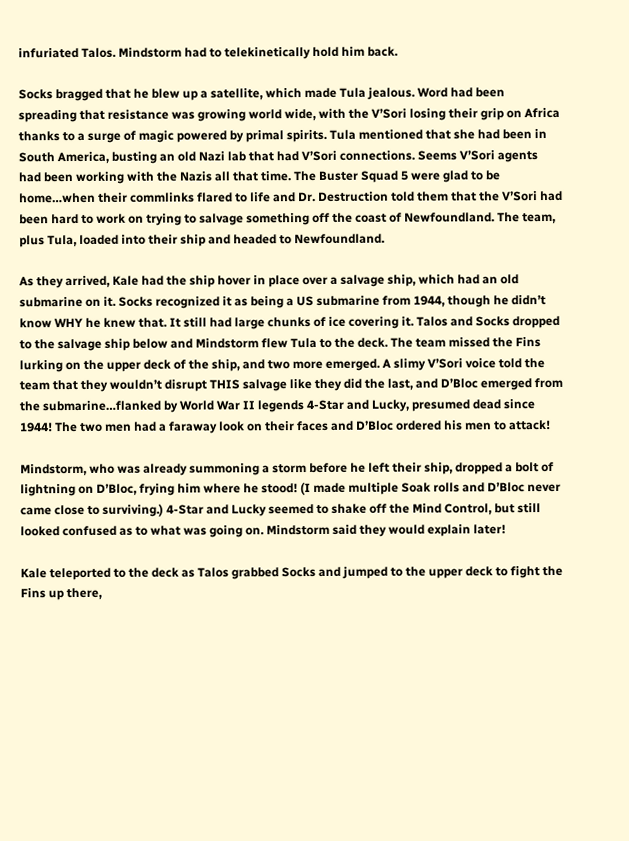infuriated Talos. Mindstorm had to telekinetically hold him back.

Socks bragged that he blew up a satellite, which made Tula jealous. Word had been spreading that resistance was growing world wide, with the V’Sori losing their grip on Africa thanks to a surge of magic powered by primal spirits. Tula mentioned that she had been in South America, busting an old Nazi lab that had V’Sori connections. Seems V’Sori agents had been working with the Nazis all that time. The Buster Squad 5 were glad to be home…when their commlinks flared to life and Dr. Destruction told them that the V’Sori had been hard to work on trying to salvage something off the coast of Newfoundland. The team, plus Tula, loaded into their ship and headed to Newfoundland.

As they arrived, Kale had the ship hover in place over a salvage ship, which had an old submarine on it. Socks recognized it as being a US submarine from 1944, though he didn’t know WHY he knew that. It still had large chunks of ice covering it. Talos and Socks dropped to the salvage ship below and Mindstorm flew Tula to the deck. The team missed the Fins lurking on the upper deck of the ship, and two more emerged. A slimy V’Sori voice told the team that they wouldn’t disrupt THIS salvage like they did the last, and D’Bloc emerged from the submarine…flanked by World War II legends 4-Star and Lucky, presumed dead since 1944! The two men had a faraway look on their faces and D’Bloc ordered his men to attack!

Mindstorm, who was already summoning a storm before he left their ship, dropped a bolt of lightning on D’Bloc, frying him where he stood! (I made multiple Soak rolls and D’Bloc never came close to surviving.) 4-Star and Lucky seemed to shake off the Mind Control, but still looked confused as to what was going on. Mindstorm said they would explain later!

Kale teleported to the deck as Talos grabbed Socks and jumped to the upper deck to fight the Fins up there,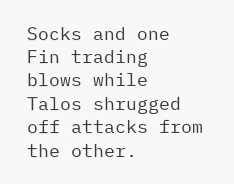Socks and one Fin trading blows while Talos shrugged off attacks from the other.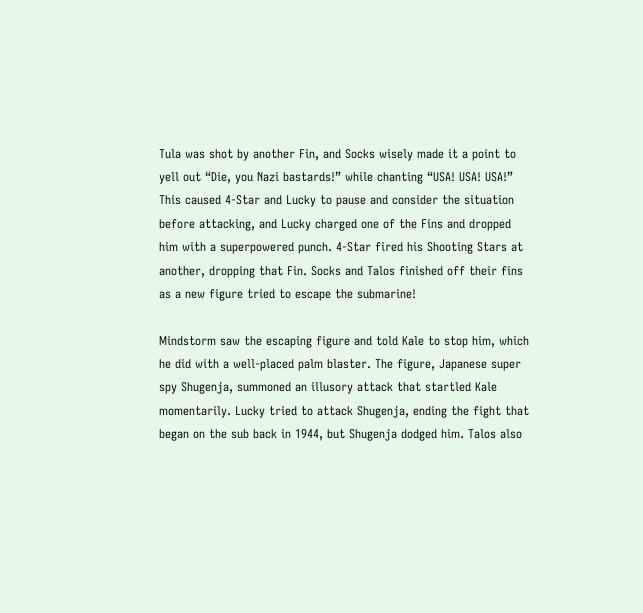Tula was shot by another Fin, and Socks wisely made it a point to yell out “Die, you Nazi bastards!” while chanting “USA! USA! USA!” This caused 4-Star and Lucky to pause and consider the situation before attacking, and Lucky charged one of the Fins and dropped him with a superpowered punch. 4-Star fired his Shooting Stars at another, dropping that Fin. Socks and Talos finished off their fins as a new figure tried to escape the submarine!

Mindstorm saw the escaping figure and told Kale to stop him, which he did with a well-placed palm blaster. The figure, Japanese super spy Shugenja, summoned an illusory attack that startled Kale momentarily. Lucky tried to attack Shugenja, ending the fight that began on the sub back in 1944, but Shugenja dodged him. Talos also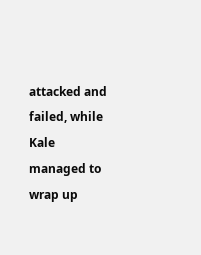attacked and failed, while Kale managed to wrap up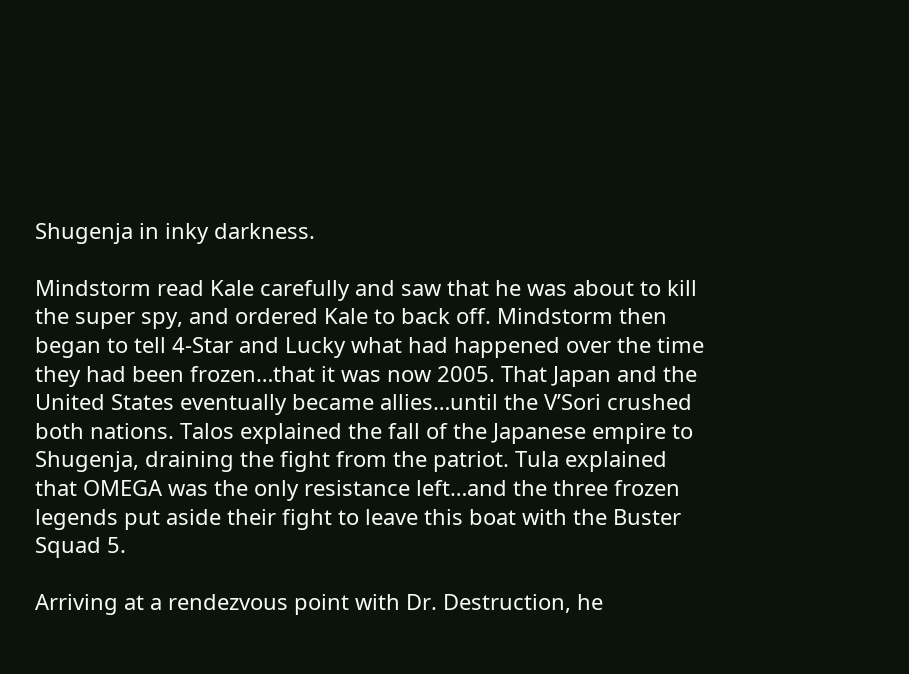Shugenja in inky darkness.

Mindstorm read Kale carefully and saw that he was about to kill the super spy, and ordered Kale to back off. Mindstorm then began to tell 4-Star and Lucky what had happened over the time they had been frozen…that it was now 2005. That Japan and the United States eventually became allies…until the V’Sori crushed both nations. Talos explained the fall of the Japanese empire to Shugenja, draining the fight from the patriot. Tula explained that OMEGA was the only resistance left…and the three frozen legends put aside their fight to leave this boat with the Buster Squad 5.

Arriving at a rendezvous point with Dr. Destruction, he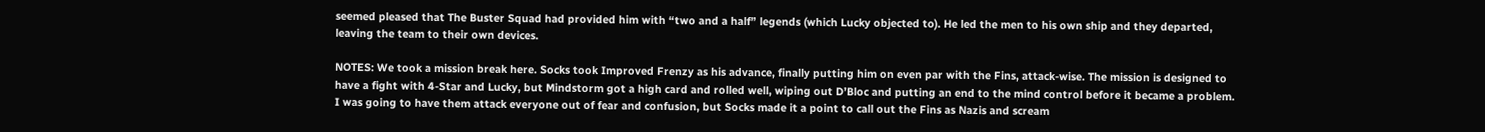seemed pleased that The Buster Squad had provided him with “two and a half” legends (which Lucky objected to). He led the men to his own ship and they departed, leaving the team to their own devices.

NOTES: We took a mission break here. Socks took Improved Frenzy as his advance, finally putting him on even par with the Fins, attack-wise. The mission is designed to have a fight with 4-Star and Lucky, but Mindstorm got a high card and rolled well, wiping out D’Bloc and putting an end to the mind control before it became a problem. I was going to have them attack everyone out of fear and confusion, but Socks made it a point to call out the Fins as Nazis and scream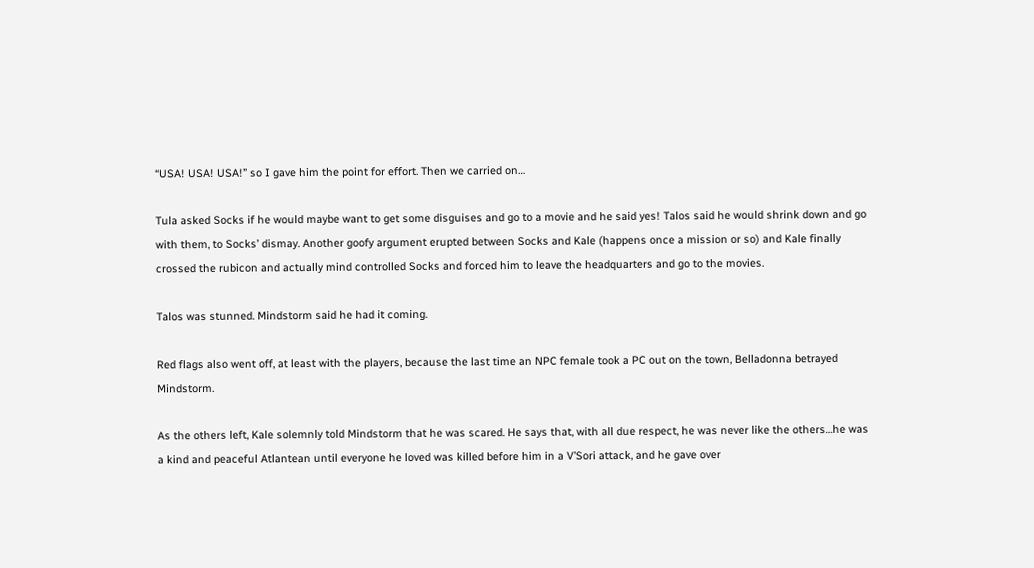“USA! USA! USA!” so I gave him the point for effort. Then we carried on…

Tula asked Socks if he would maybe want to get some disguises and go to a movie and he said yes! Talos said he would shrink down and go with them, to Socks’ dismay. Another goofy argument erupted between Socks and Kale (happens once a mission or so) and Kale finally crossed the rubicon and actually mind controlled Socks and forced him to leave the headquarters and go to the movies.

Talos was stunned. Mindstorm said he had it coming.

Red flags also went off, at least with the players, because the last time an NPC female took a PC out on the town, Belladonna betrayed Mindstorm.

As the others left, Kale solemnly told Mindstorm that he was scared. He says that, with all due respect, he was never like the others…he was a kind and peaceful Atlantean until everyone he loved was killed before him in a V’Sori attack, and he gave over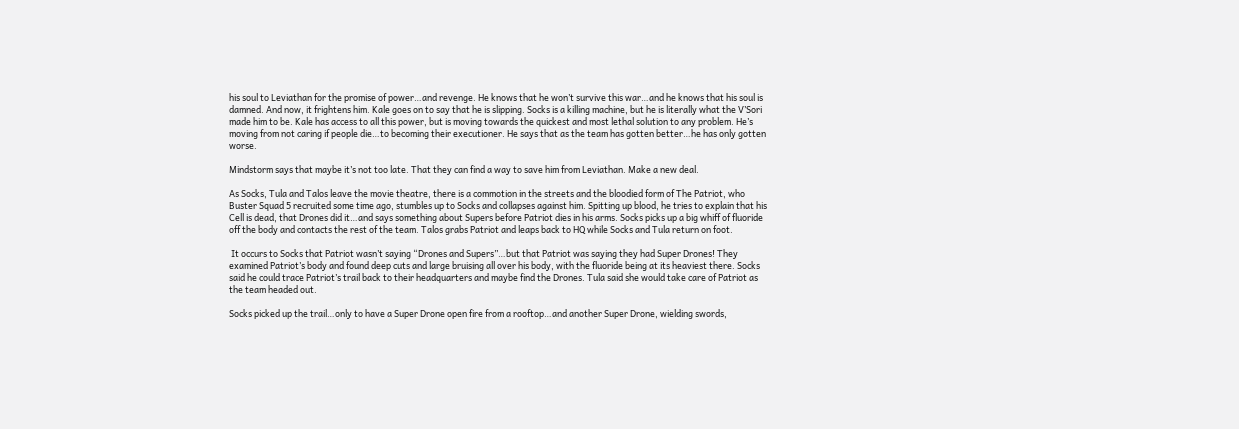his soul to Leviathan for the promise of power…and revenge. He knows that he won’t survive this war…and he knows that his soul is damned. And now, it frightens him. Kale goes on to say that he is slipping. Socks is a killing machine, but he is literally what the V’Sori made him to be. Kale has access to all this power, but is moving towards the quickest and most lethal solution to any problem. He’s moving from not caring if people die…to becoming their executioner. He says that as the team has gotten better…he has only gotten worse.

Mindstorm says that maybe it’s not too late. That they can find a way to save him from Leviathan. Make a new deal.

As Socks, Tula and Talos leave the movie theatre, there is a commotion in the streets and the bloodied form of The Patriot, who Buster Squad 5 recruited some time ago, stumbles up to Socks and collapses against him. Spitting up blood, he tries to explain that his Cell is dead, that Drones did it…and says something about Supers before Patriot dies in his arms. Socks picks up a big whiff of fluoride off the body and contacts the rest of the team. Talos grabs Patriot and leaps back to HQ while Socks and Tula return on foot.

 It occurs to Socks that Patriot wasn’t saying “Drones and Supers”…but that Patriot was saying they had Super Drones! They examined Patriot’s body and found deep cuts and large bruising all over his body, with the fluoride being at its heaviest there. Socks said he could trace Patriot’s trail back to their headquarters and maybe find the Drones. Tula said she would take care of Patriot as the team headed out.

Socks picked up the trail…only to have a Super Drone open fire from a rooftop…and another Super Drone, wielding swords,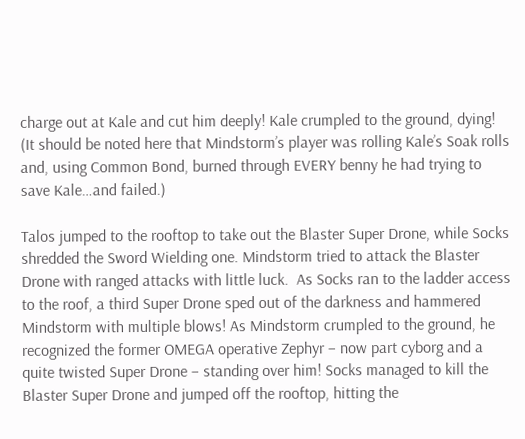charge out at Kale and cut him deeply! Kale crumpled to the ground, dying! (It should be noted here that Mindstorm’s player was rolling Kale’s Soak rolls and, using Common Bond, burned through EVERY benny he had trying to save Kale…and failed.)

Talos jumped to the rooftop to take out the Blaster Super Drone, while Socks shredded the Sword Wielding one. Mindstorm tried to attack the Blaster Drone with ranged attacks with little luck.  As Socks ran to the ladder access to the roof, a third Super Drone sped out of the darkness and hammered Mindstorm with multiple blows! As Mindstorm crumpled to the ground, he recognized the former OMEGA operative Zephyr – now part cyborg and a quite twisted Super Drone – standing over him! Socks managed to kill the Blaster Super Drone and jumped off the rooftop, hitting the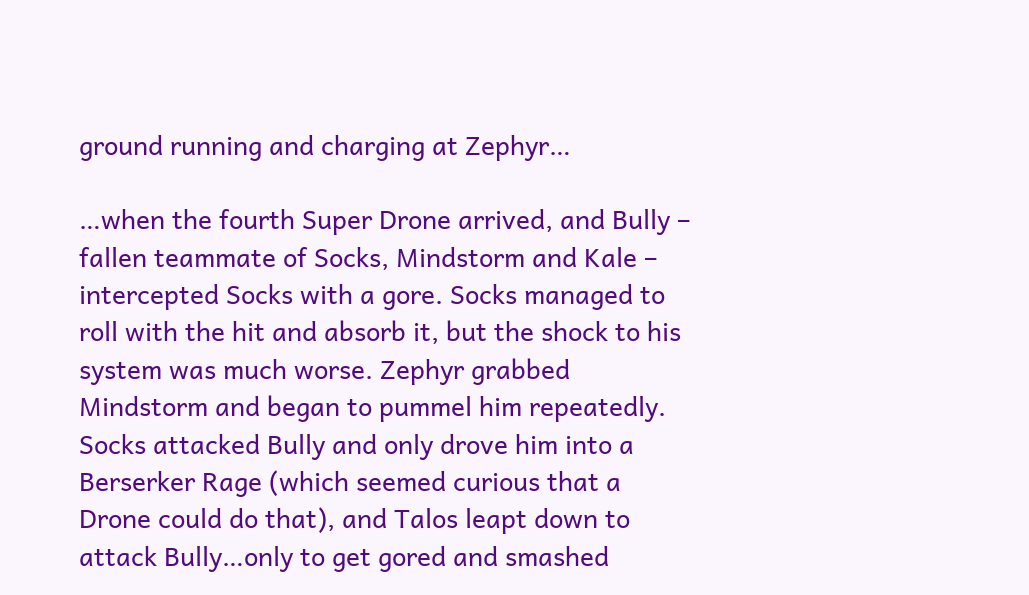ground running and charging at Zephyr…

…when the fourth Super Drone arrived, and Bully – fallen teammate of Socks, Mindstorm and Kale – intercepted Socks with a gore. Socks managed to roll with the hit and absorb it, but the shock to his system was much worse. Zephyr grabbed Mindstorm and began to pummel him repeatedly. Socks attacked Bully and only drove him into a Berserker Rage (which seemed curious that a Drone could do that), and Talos leapt down to attack Bully…only to get gored and smashed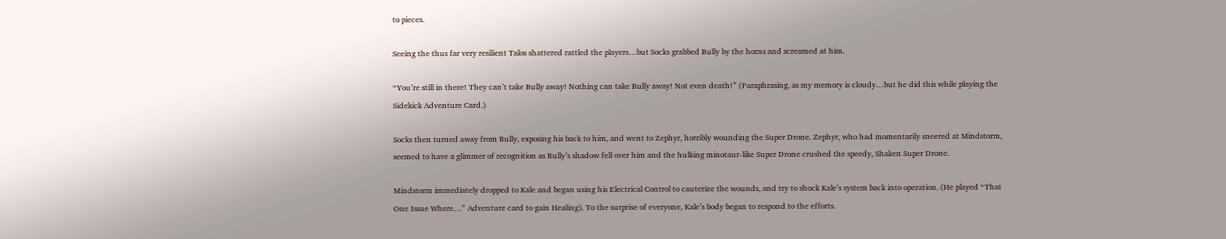to pieces.

Seeing the thus far very resilient Talos shattered rattled the players…but Socks grabbed Bully by the horns and screamed at him.

“You’re still in there! They can’t take Bully away! Nothing can take Bully away! Not even death!” (Paraphrasing, as my memory is cloudy…but he did this while playing the Sidekick Adventure Card.)

Socks then turned away from Bully, exposing his back to him, and went to Zephyr, horribly wounding the Super Drone. Zephyr, who had momentarily sneered at Mindstorm, seemed to have a glimmer of recognition as Bully’s shadow fell over him and the hulking minotaur-like Super Drone crushed the speedy, Shaken Super Drone.

Mindstorm immediately dropped to Kale and began using his Electrical Control to cauterize the wounds, and try to shock Kale’s system back into operation. (He played “That One Issue Where…” Adventure card to gain Healing). To the surprise of everyone, Kale’s body began to respond to the efforts.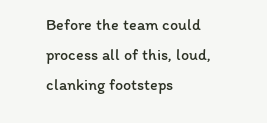Before the team could process all of this, loud, clanking footsteps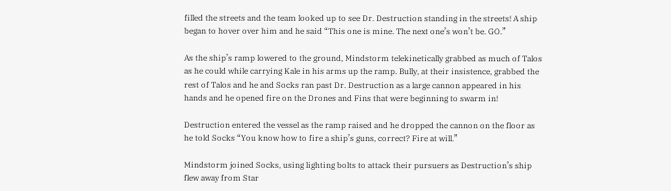filled the streets and the team looked up to see Dr. Destruction standing in the streets! A ship began to hover over him and he said “This one is mine. The next one’s won’t be. GO.”

As the ship’s ramp lowered to the ground, Mindstorm telekinetically grabbed as much of Talos as he could while carrying Kale in his arms up the ramp. Bully, at their insistence, grabbed the rest of Talos and he and Socks ran past Dr. Destruction as a large cannon appeared in his hands and he opened fire on the Drones and Fins that were beginning to swarm in!

Destruction entered the vessel as the ramp raised and he dropped the cannon on the floor as he told Socks “You know how to fire a ship’s guns, correct? Fire at will.”

Mindstorm joined Socks, using lighting bolts to attack their pursuers as Destruction’s ship flew away from Star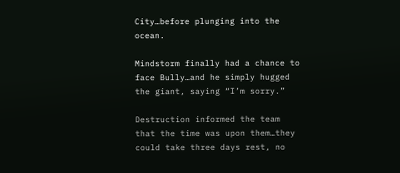City…before plunging into the ocean.

Mindstorm finally had a chance to face Bully…and he simply hugged the giant, saying “I’m sorry.”

Destruction informed the team that the time was upon them…they could take three days rest, no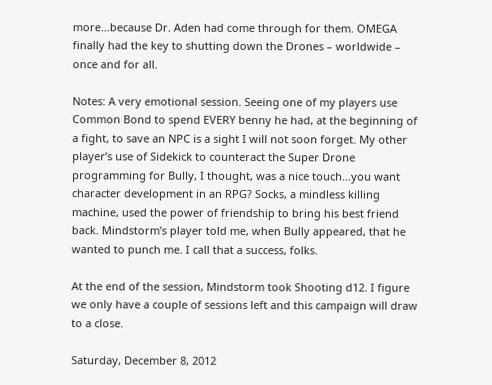more…because Dr. Aden had come through for them. OMEGA finally had the key to shutting down the Drones – worldwide – once and for all.

Notes: A very emotional session. Seeing one of my players use Common Bond to spend EVERY benny he had, at the beginning of a fight, to save an NPC is a sight I will not soon forget. My other player’s use of Sidekick to counteract the Super Drone programming for Bully, I thought, was a nice touch…you want character development in an RPG? Socks, a mindless killing machine, used the power of friendship to bring his best friend back. Mindstorm’s player told me, when Bully appeared, that he wanted to punch me. I call that a success, folks.

At the end of the session, Mindstorm took Shooting d12. I figure we only have a couple of sessions left and this campaign will draw to a close.

Saturday, December 8, 2012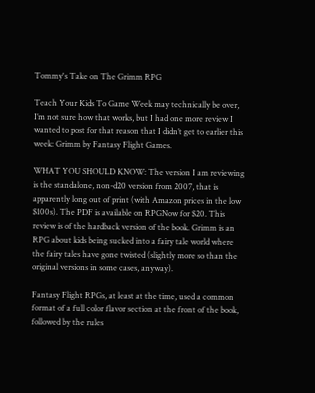Tommy's Take on The Grimm RPG

Teach Your Kids To Game Week may technically be over, I’m not sure how that works, but I had one more review I wanted to post for that reason that I didn’t get to earlier this week: Grimm by Fantasy Flight Games.

WHAT YOU SHOULD KNOW: The version I am reviewing is the standalone, non-d20 version from 2007, that is apparently long out of print (with Amazon prices in the low $100s). The PDF is available on RPGNow for $20. This review is of the hardback version of the book. Grimm is an RPG about kids being sucked into a fairy tale world where the fairy tales have gone twisted (slightly more so than the original versions in some cases, anyway).

Fantasy Flight RPGs, at least at the time, used a common format of a full color flavor section at the front of the book, followed by the rules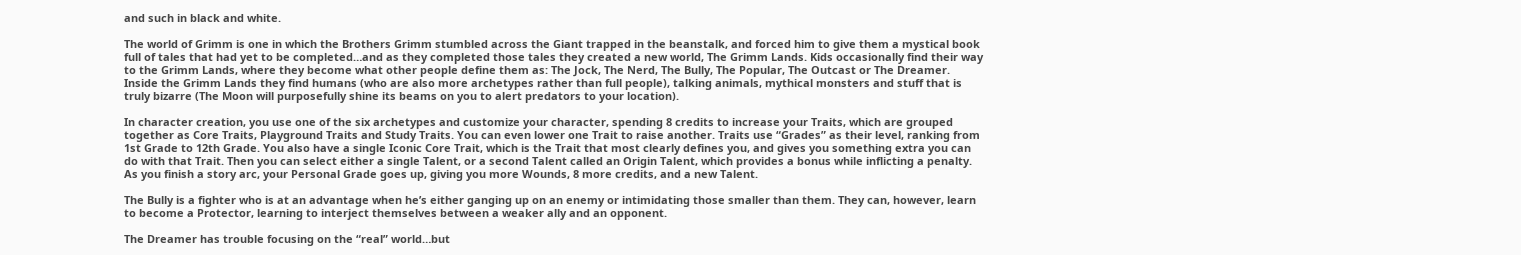and such in black and white.

The world of Grimm is one in which the Brothers Grimm stumbled across the Giant trapped in the beanstalk, and forced him to give them a mystical book full of tales that had yet to be completed…and as they completed those tales they created a new world, The Grimm Lands. Kids occasionally find their way to the Grimm Lands, where they become what other people define them as: The Jock, The Nerd, The Bully, The Popular, The Outcast or The Dreamer. Inside the Grimm Lands they find humans (who are also more archetypes rather than full people), talking animals, mythical monsters and stuff that is truly bizarre (The Moon will purposefully shine its beams on you to alert predators to your location).

In character creation, you use one of the six archetypes and customize your character, spending 8 credits to increase your Traits, which are grouped together as Core Traits, Playground Traits and Study Traits. You can even lower one Trait to raise another. Traits use “Grades” as their level, ranking from 1st Grade to 12th Grade. You also have a single Iconic Core Trait, which is the Trait that most clearly defines you, and gives you something extra you can do with that Trait. Then you can select either a single Talent, or a second Talent called an Origin Talent, which provides a bonus while inflicting a penalty. As you finish a story arc, your Personal Grade goes up, giving you more Wounds, 8 more credits, and a new Talent.

The Bully is a fighter who is at an advantage when he’s either ganging up on an enemy or intimidating those smaller than them. They can, however, learn to become a Protector, learning to interject themselves between a weaker ally and an opponent.

The Dreamer has trouble focusing on the “real” world…but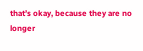that’s okay, because they are no longer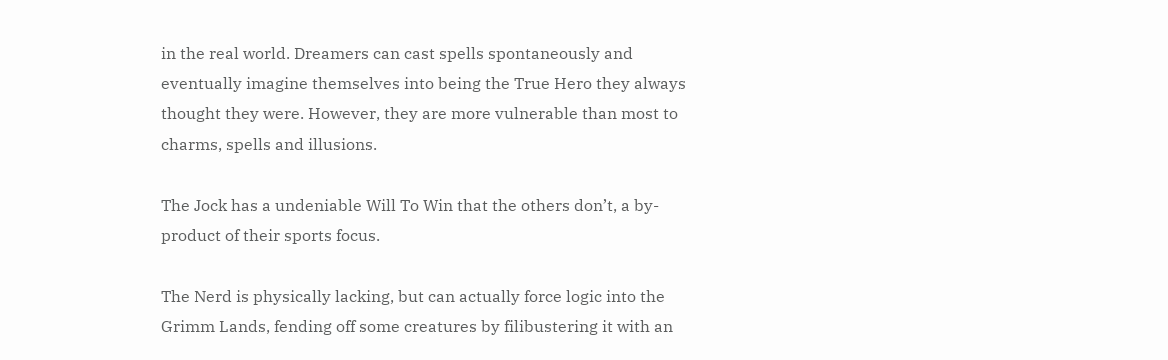in the real world. Dreamers can cast spells spontaneously and eventually imagine themselves into being the True Hero they always thought they were. However, they are more vulnerable than most to charms, spells and illusions.

The Jock has a undeniable Will To Win that the others don’t, a by-product of their sports focus.

The Nerd is physically lacking, but can actually force logic into the Grimm Lands, fending off some creatures by filibustering it with an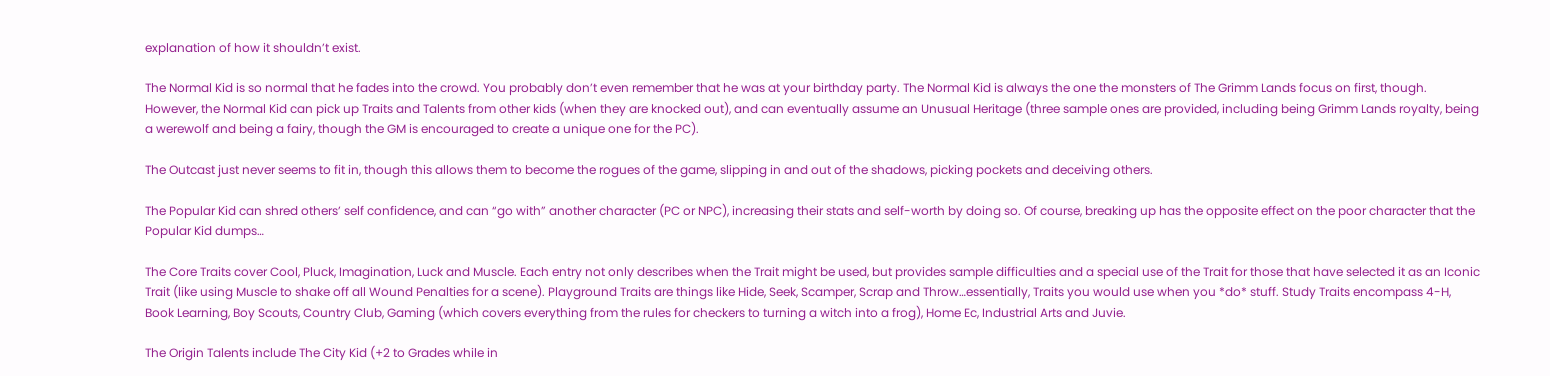explanation of how it shouldn’t exist.

The Normal Kid is so normal that he fades into the crowd. You probably don’t even remember that he was at your birthday party. The Normal Kid is always the one the monsters of The Grimm Lands focus on first, though. However, the Normal Kid can pick up Traits and Talents from other kids (when they are knocked out), and can eventually assume an Unusual Heritage (three sample ones are provided, including being Grimm Lands royalty, being a werewolf and being a fairy, though the GM is encouraged to create a unique one for the PC).

The Outcast just never seems to fit in, though this allows them to become the rogues of the game, slipping in and out of the shadows, picking pockets and deceiving others.

The Popular Kid can shred others’ self confidence, and can “go with” another character (PC or NPC), increasing their stats and self-worth by doing so. Of course, breaking up has the opposite effect on the poor character that the Popular Kid dumps…

The Core Traits cover Cool, Pluck, Imagination, Luck and Muscle. Each entry not only describes when the Trait might be used, but provides sample difficulties and a special use of the Trait for those that have selected it as an Iconic Trait (like using Muscle to shake off all Wound Penalties for a scene). Playground Traits are things like Hide, Seek, Scamper, Scrap and Throw…essentially, Traits you would use when you *do* stuff. Study Traits encompass 4-H, Book Learning, Boy Scouts, Country Club, Gaming (which covers everything from the rules for checkers to turning a witch into a frog), Home Ec, Industrial Arts and Juvie.

The Origin Talents include The City Kid (+2 to Grades while in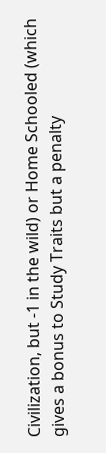Civilization, but -1 in the wild) or Home Schooled (which gives a bonus to Study Traits but a penalty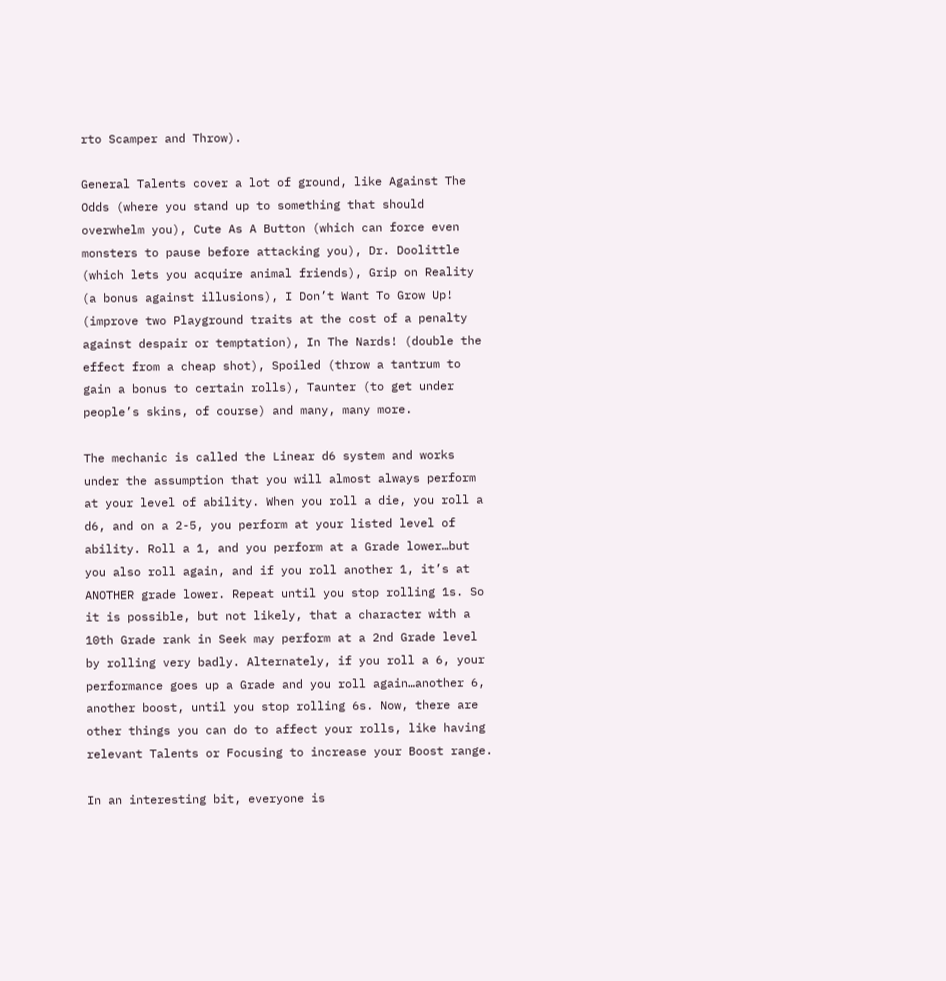rto Scamper and Throw).

General Talents cover a lot of ground, like Against The Odds (where you stand up to something that should overwhelm you), Cute As A Button (which can force even monsters to pause before attacking you), Dr. Doolittle (which lets you acquire animal friends), Grip on Reality (a bonus against illusions), I Don’t Want To Grow Up! (improve two Playground traits at the cost of a penalty against despair or temptation), In The Nards! (double the effect from a cheap shot), Spoiled (throw a tantrum to gain a bonus to certain rolls), Taunter (to get under people’s skins, of course) and many, many more.

The mechanic is called the Linear d6 system and works under the assumption that you will almost always perform at your level of ability. When you roll a die, you roll a d6, and on a 2-5, you perform at your listed level of ability. Roll a 1, and you perform at a Grade lower…but you also roll again, and if you roll another 1, it’s at ANOTHER grade lower. Repeat until you stop rolling 1s. So it is possible, but not likely, that a character with a 10th Grade rank in Seek may perform at a 2nd Grade level by rolling very badly. Alternately, if you roll a 6, your performance goes up a Grade and you roll again…another 6, another boost, until you stop rolling 6s. Now, there are other things you can do to affect your rolls, like having relevant Talents or Focusing to increase your Boost range.

In an interesting bit, everyone is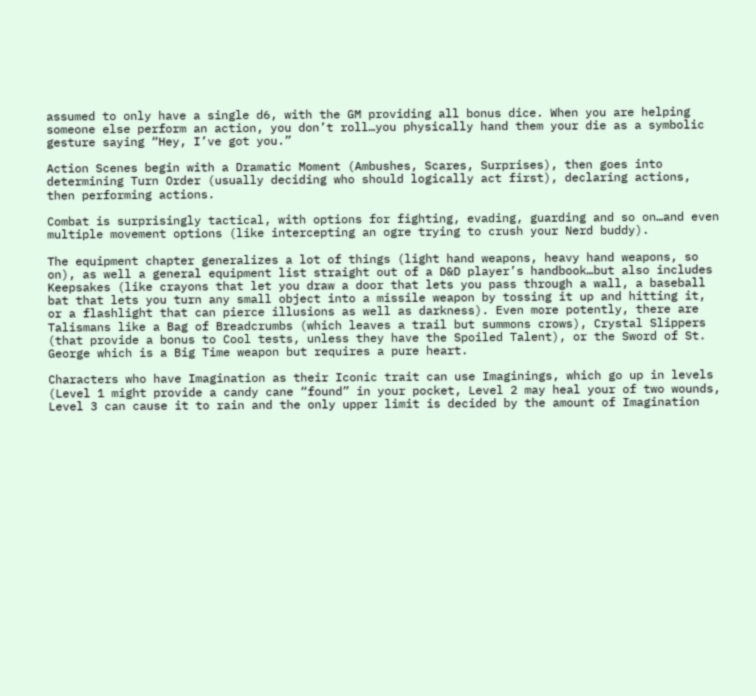assumed to only have a single d6, with the GM providing all bonus dice. When you are helping someone else perform an action, you don’t roll…you physically hand them your die as a symbolic gesture saying “Hey, I’ve got you.”

Action Scenes begin with a Dramatic Moment (Ambushes, Scares, Surprises), then goes into determining Turn Order (usually deciding who should logically act first), declaring actions, then performing actions.

Combat is surprisingly tactical, with options for fighting, evading, guarding and so on…and even multiple movement options (like intercepting an ogre trying to crush your Nerd buddy).

The equipment chapter generalizes a lot of things (light hand weapons, heavy hand weapons, so on), as well a general equipment list straight out of a D&D player’s handbook…but also includes Keepsakes (like crayons that let you draw a door that lets you pass through a wall, a baseball bat that lets you turn any small object into a missile weapon by tossing it up and hitting it, or a flashlight that can pierce illusions as well as darkness). Even more potently, there are Talismans like a Bag of Breadcrumbs (which leaves a trail but summons crows), Crystal Slippers (that provide a bonus to Cool tests, unless they have the Spoiled Talent), or the Sword of St. George which is a Big Time weapon but requires a pure heart.

Characters who have Imagination as their Iconic trait can use Imaginings, which go up in levels (Level 1 might provide a candy cane “found” in your pocket, Level 2 may heal your of two wounds, Level 3 can cause it to rain and the only upper limit is decided by the amount of Imagination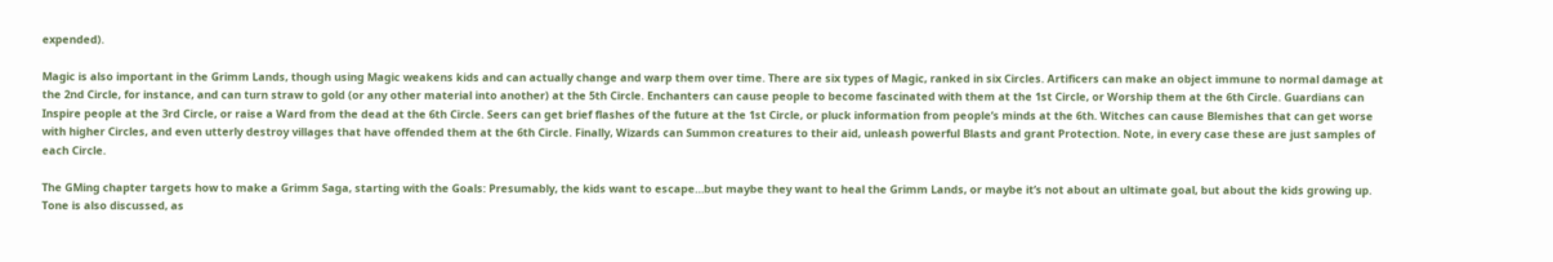expended).

Magic is also important in the Grimm Lands, though using Magic weakens kids and can actually change and warp them over time. There are six types of Magic, ranked in six Circles. Artificers can make an object immune to normal damage at the 2nd Circle, for instance, and can turn straw to gold (or any other material into another) at the 5th Circle. Enchanters can cause people to become fascinated with them at the 1st Circle, or Worship them at the 6th Circle. Guardians can Inspire people at the 3rd Circle, or raise a Ward from the dead at the 6th Circle. Seers can get brief flashes of the future at the 1st Circle, or pluck information from people’s minds at the 6th. Witches can cause Blemishes that can get worse with higher Circles, and even utterly destroy villages that have offended them at the 6th Circle. Finally, Wizards can Summon creatures to their aid, unleash powerful Blasts and grant Protection. Note, in every case these are just samples of each Circle.

The GMing chapter targets how to make a Grimm Saga, starting with the Goals: Presumably, the kids want to escape…but maybe they want to heal the Grimm Lands, or maybe it’s not about an ultimate goal, but about the kids growing up. Tone is also discussed, as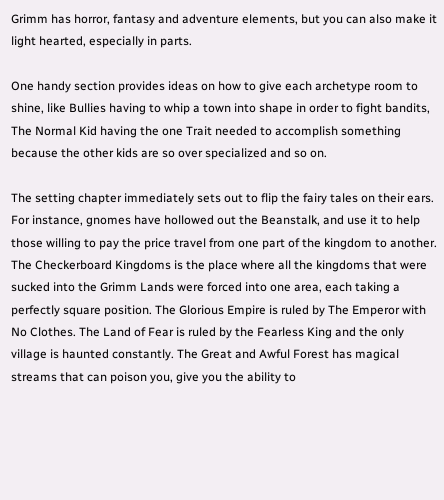Grimm has horror, fantasy and adventure elements, but you can also make it light hearted, especially in parts.

One handy section provides ideas on how to give each archetype room to shine, like Bullies having to whip a town into shape in order to fight bandits, The Normal Kid having the one Trait needed to accomplish something because the other kids are so over specialized and so on.

The setting chapter immediately sets out to flip the fairy tales on their ears. For instance, gnomes have hollowed out the Beanstalk, and use it to help those willing to pay the price travel from one part of the kingdom to another. The Checkerboard Kingdoms is the place where all the kingdoms that were sucked into the Grimm Lands were forced into one area, each taking a perfectly square position. The Glorious Empire is ruled by The Emperor with No Clothes. The Land of Fear is ruled by the Fearless King and the only village is haunted constantly. The Great and Awful Forest has magical streams that can poison you, give you the ability to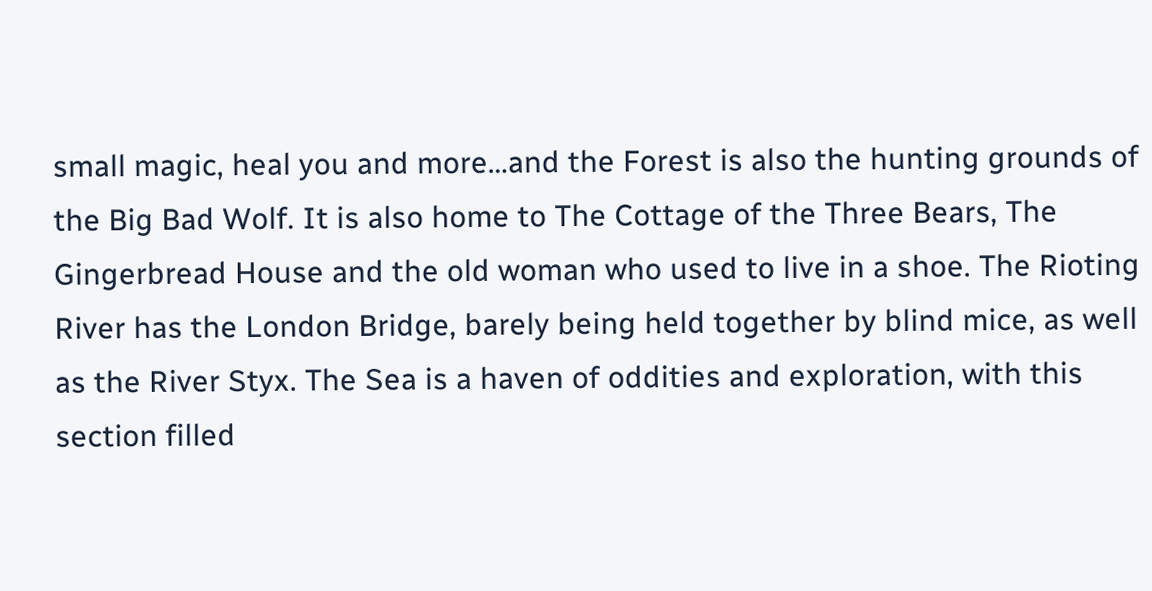small magic, heal you and more…and the Forest is also the hunting grounds of the Big Bad Wolf. It is also home to The Cottage of the Three Bears, The Gingerbread House and the old woman who used to live in a shoe. The Rioting River has the London Bridge, barely being held together by blind mice, as well as the River Styx. The Sea is a haven of oddities and exploration, with this section filled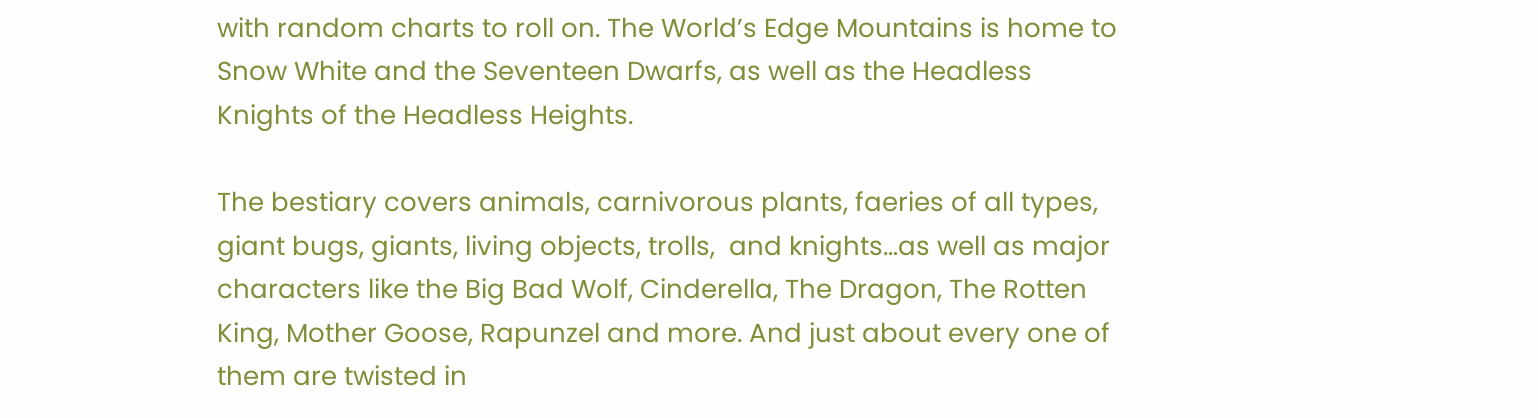with random charts to roll on. The World’s Edge Mountains is home to Snow White and the Seventeen Dwarfs, as well as the Headless Knights of the Headless Heights.

The bestiary covers animals, carnivorous plants, faeries of all types, giant bugs, giants, living objects, trolls,  and knights…as well as major characters like the Big Bad Wolf, Cinderella, The Dragon, The Rotten King, Mother Goose, Rapunzel and more. And just about every one of them are twisted in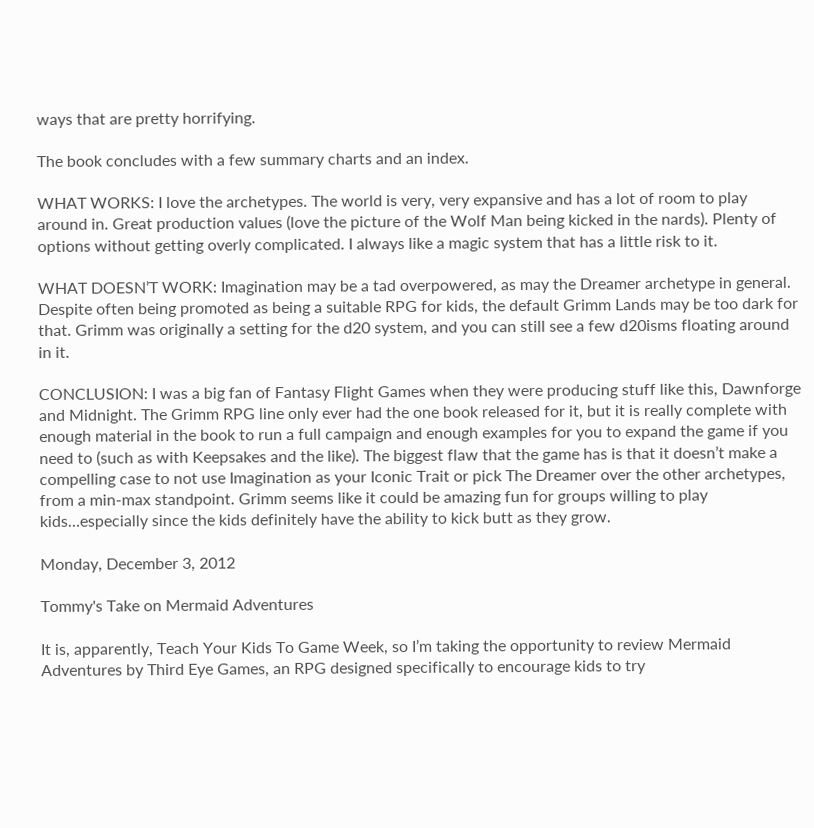ways that are pretty horrifying.

The book concludes with a few summary charts and an index.

WHAT WORKS: I love the archetypes. The world is very, very expansive and has a lot of room to play around in. Great production values (love the picture of the Wolf Man being kicked in the nards). Plenty of options without getting overly complicated. I always like a magic system that has a little risk to it.

WHAT DOESN’T WORK: Imagination may be a tad overpowered, as may the Dreamer archetype in general. Despite often being promoted as being a suitable RPG for kids, the default Grimm Lands may be too dark for that. Grimm was originally a setting for the d20 system, and you can still see a few d20isms floating around in it.

CONCLUSION: I was a big fan of Fantasy Flight Games when they were producing stuff like this, Dawnforge and Midnight. The Grimm RPG line only ever had the one book released for it, but it is really complete with enough material in the book to run a full campaign and enough examples for you to expand the game if you need to (such as with Keepsakes and the like). The biggest flaw that the game has is that it doesn’t make a compelling case to not use Imagination as your Iconic Trait or pick The Dreamer over the other archetypes, from a min-max standpoint. Grimm seems like it could be amazing fun for groups willing to play kids…especially since the kids definitely have the ability to kick butt as they grow.

Monday, December 3, 2012

Tommy's Take on Mermaid Adventures

It is, apparently, Teach Your Kids To Game Week, so I’m taking the opportunity to review Mermaid Adventures by Third Eye Games, an RPG designed specifically to encourage kids to try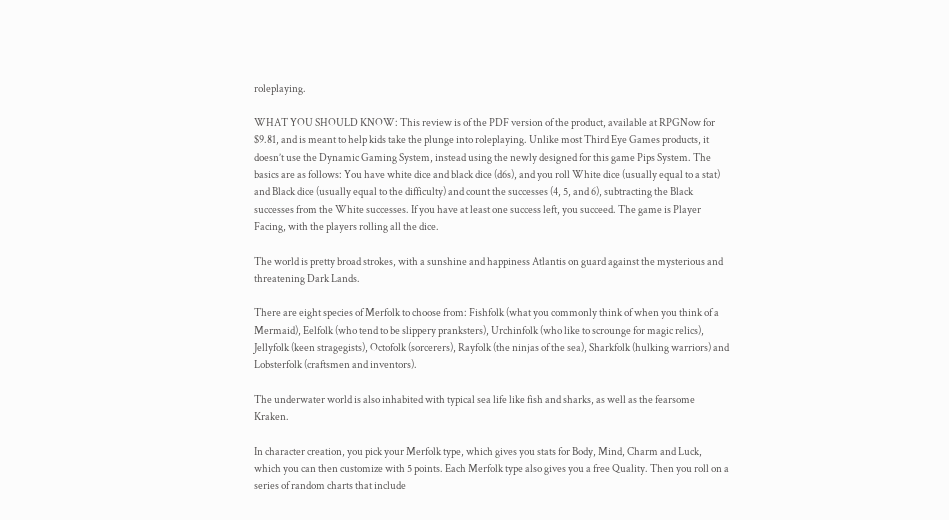roleplaying.

WHAT YOU SHOULD KNOW: This review is of the PDF version of the product, available at RPGNow for $9.81, and is meant to help kids take the plunge into roleplaying. Unlike most Third Eye Games products, it doesn’t use the Dynamic Gaming System, instead using the newly designed for this game Pips System. The basics are as follows: You have white dice and black dice (d6s), and you roll White dice (usually equal to a stat) and Black dice (usually equal to the difficulty) and count the successes (4, 5, and 6), subtracting the Black successes from the White successes. If you have at least one success left, you succeed. The game is Player Facing, with the players rolling all the dice.

The world is pretty broad strokes, with a sunshine and happiness Atlantis on guard against the mysterious and threatening Dark Lands.

There are eight species of Merfolk to choose from: Fishfolk (what you commonly think of when you think of a Mermaid), Eelfolk (who tend to be slippery pranksters), Urchinfolk (who like to scrounge for magic relics), Jellyfolk (keen stragegists), Octofolk (sorcerers), Rayfolk (the ninjas of the sea), Sharkfolk (hulking warriors) and Lobsterfolk (craftsmen and inventors).

The underwater world is also inhabited with typical sea life like fish and sharks, as well as the fearsome Kraken.

In character creation, you pick your Merfolk type, which gives you stats for Body, Mind, Charm and Luck, which you can then customize with 5 points. Each Merfolk type also gives you a free Quality. Then you roll on a series of random charts that include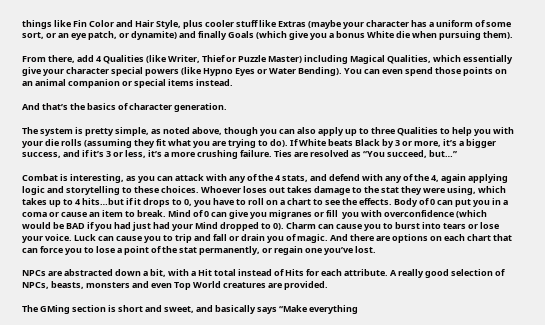things like Fin Color and Hair Style, plus cooler stuff like Extras (maybe your character has a uniform of some sort, or an eye patch, or dynamite) and finally Goals (which give you a bonus White die when pursuing them).

From there, add 4 Qualities (like Writer, Thief or Puzzle Master) including Magical Qualities, which essentially give your character special powers (like Hypno Eyes or Water Bending). You can even spend those points on an animal companion or special items instead.

And that’s the basics of character generation.

The system is pretty simple, as noted above, though you can also apply up to three Qualities to help you with your die rolls (assuming they fit what you are trying to do). If White beats Black by 3 or more, it’s a bigger success, and if it’s 3 or less, it’s a more crushing failure. Ties are resolved as “You succeed, but…”

Combat is interesting, as you can attack with any of the 4 stats, and defend with any of the 4, again applying logic and storytelling to these choices. Whoever loses out takes damage to the stat they were using, which takes up to 4 hits…but if it drops to 0, you have to roll on a chart to see the effects. Body of 0 can put you in a coma or cause an item to break. Mind of 0 can give you migranes or fill  you with overconfidence (which would be BAD if you had just had your Mind dropped to 0). Charm can cause you to burst into tears or lose your voice. Luck can cause you to trip and fall or drain you of magic. And there are options on each chart that can force you to lose a point of the stat permanently, or regain one you’ve lost.

NPCs are abstracted down a bit, with a Hit total instead of Hits for each attribute. A really good selection of NPCs, beasts, monsters and even Top World creatures are provided.

The GMing section is short and sweet, and basically says “Make everything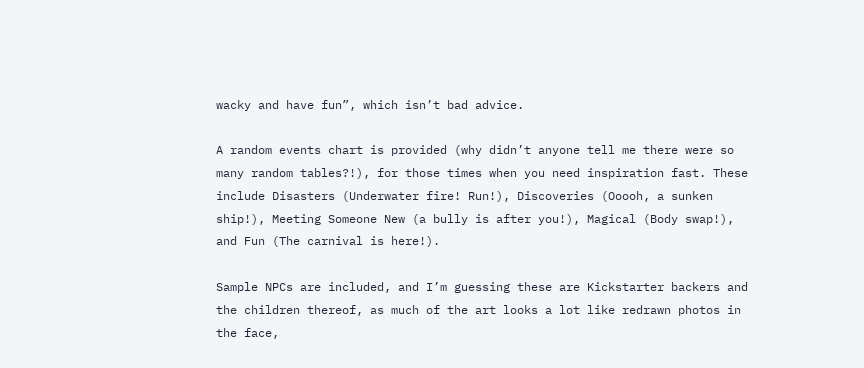wacky and have fun”, which isn’t bad advice.

A random events chart is provided (why didn’t anyone tell me there were so many random tables?!), for those times when you need inspiration fast. These include Disasters (Underwater fire! Run!), Discoveries (Ooooh, a sunken ship!), Meeting Someone New (a bully is after you!), Magical (Body swap!), and Fun (The carnival is here!).

Sample NPCs are included, and I’m guessing these are Kickstarter backers and the children thereof, as much of the art looks a lot like redrawn photos in the face,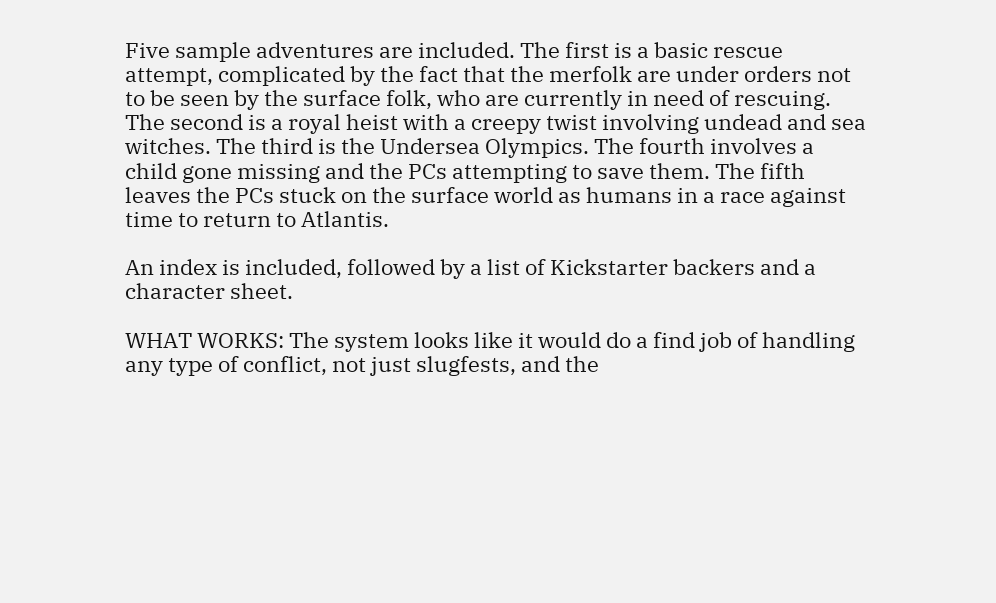Five sample adventures are included. The first is a basic rescue attempt, complicated by the fact that the merfolk are under orders not to be seen by the surface folk, who are currently in need of rescuing. The second is a royal heist with a creepy twist involving undead and sea witches. The third is the Undersea Olympics. The fourth involves a child gone missing and the PCs attempting to save them. The fifth leaves the PCs stuck on the surface world as humans in a race against time to return to Atlantis.

An index is included, followed by a list of Kickstarter backers and a character sheet.

WHAT WORKS: The system looks like it would do a find job of handling any type of conflict, not just slugfests, and the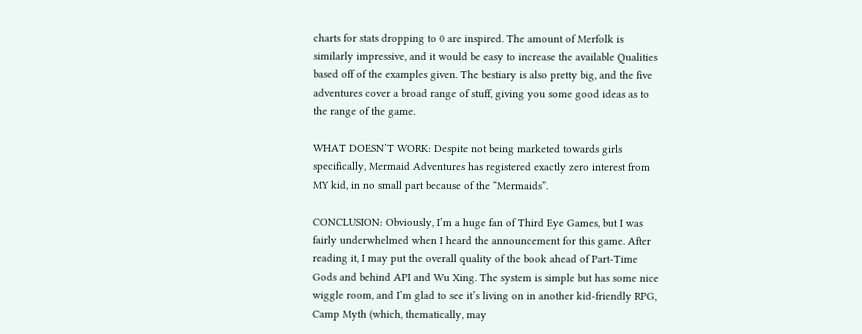charts for stats dropping to 0 are inspired. The amount of Merfolk is similarly impressive, and it would be easy to increase the available Qualities based off of the examples given. The bestiary is also pretty big, and the five adventures cover a broad range of stuff, giving you some good ideas as to the range of the game.

WHAT DOESN’T WORK: Despite not being marketed towards girls specifically, Mermaid Adventures has registered exactly zero interest from MY kid, in no small part because of the “Mermaids”.

CONCLUSION: Obviously, I’m a huge fan of Third Eye Games, but I was fairly underwhelmed when I heard the announcement for this game. After reading it, I may put the overall quality of the book ahead of Part-Time Gods and behind API and Wu Xing. The system is simple but has some nice wiggle room, and I’m glad to see it’s living on in another kid-friendly RPG, Camp Myth (which, thematically, may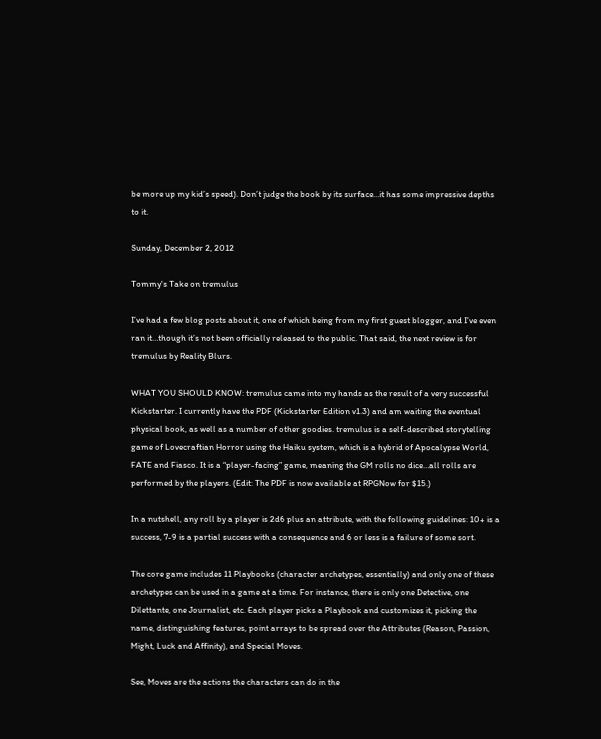be more up my kid’s speed). Don’t judge the book by its surface…it has some impressive depths to it.

Sunday, December 2, 2012

Tommy's Take on tremulus

I’ve had a few blog posts about it, one of which being from my first guest blogger, and I’ve even ran it…though it’s not been officially released to the public. That said, the next review is for tremulus by Reality Blurs.

WHAT YOU SHOULD KNOW: tremulus came into my hands as the result of a very successful Kickstarter. I currently have the PDF (Kickstarter Edition v1.3) and am waiting the eventual physical book, as well as a number of other goodies. tremulus is a self-described storytelling game of Lovecraftian Horror using the Haiku system, which is a hybrid of Apocalypse World, FATE and Fiasco. It is a “player-facing” game, meaning the GM rolls no dice…all rolls are performed by the players. (Edit: The PDF is now available at RPGNow for $15.)

In a nutshell, any roll by a player is 2d6 plus an attribute, with the following guidelines: 10+ is a success, 7-9 is a partial success with a consequence and 6 or less is a failure of some sort.

The core game includes 11 Playbooks (character archetypes, essentially) and only one of these archetypes can be used in a game at a time. For instance, there is only one Detective, one Dilettante, one Journalist, etc. Each player picks a Playbook and customizes it, picking the name, distinguishing features, point arrays to be spread over the Attributes (Reason, Passion, Might, Luck and Affinity), and Special Moves.

See, Moves are the actions the characters can do in the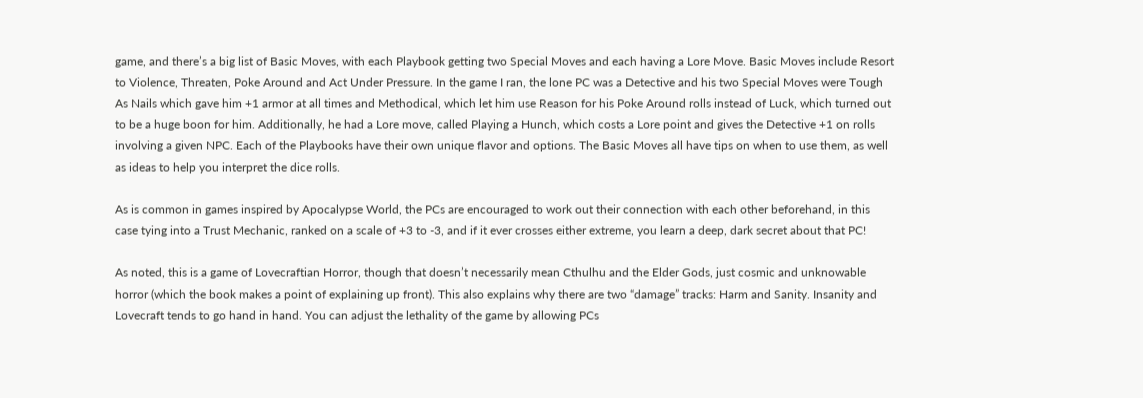game, and there’s a big list of Basic Moves, with each Playbook getting two Special Moves and each having a Lore Move. Basic Moves include Resort to Violence, Threaten, Poke Around and Act Under Pressure. In the game I ran, the lone PC was a Detective and his two Special Moves were Tough As Nails which gave him +1 armor at all times and Methodical, which let him use Reason for his Poke Around rolls instead of Luck, which turned out to be a huge boon for him. Additionally, he had a Lore move, called Playing a Hunch, which costs a Lore point and gives the Detective +1 on rolls involving a given NPC. Each of the Playbooks have their own unique flavor and options. The Basic Moves all have tips on when to use them, as well as ideas to help you interpret the dice rolls.

As is common in games inspired by Apocalypse World, the PCs are encouraged to work out their connection with each other beforehand, in this case tying into a Trust Mechanic, ranked on a scale of +3 to -3, and if it ever crosses either extreme, you learn a deep, dark secret about that PC!

As noted, this is a game of Lovecraftian Horror, though that doesn’t necessarily mean Cthulhu and the Elder Gods, just cosmic and unknowable horror (which the book makes a point of explaining up front). This also explains why there are two “damage” tracks: Harm and Sanity. Insanity and Lovecraft tends to go hand in hand. You can adjust the lethality of the game by allowing PCs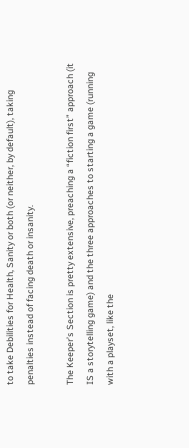to take Debilities for Health, Sanity or both (or neither, by default), taking penalties instead of facing death or insanity.

The Keeper’s Section is pretty extensive, preaching a “fiction first” approach (it IS a storytelling game) and the three approaches to starting a game (running with a playset, like the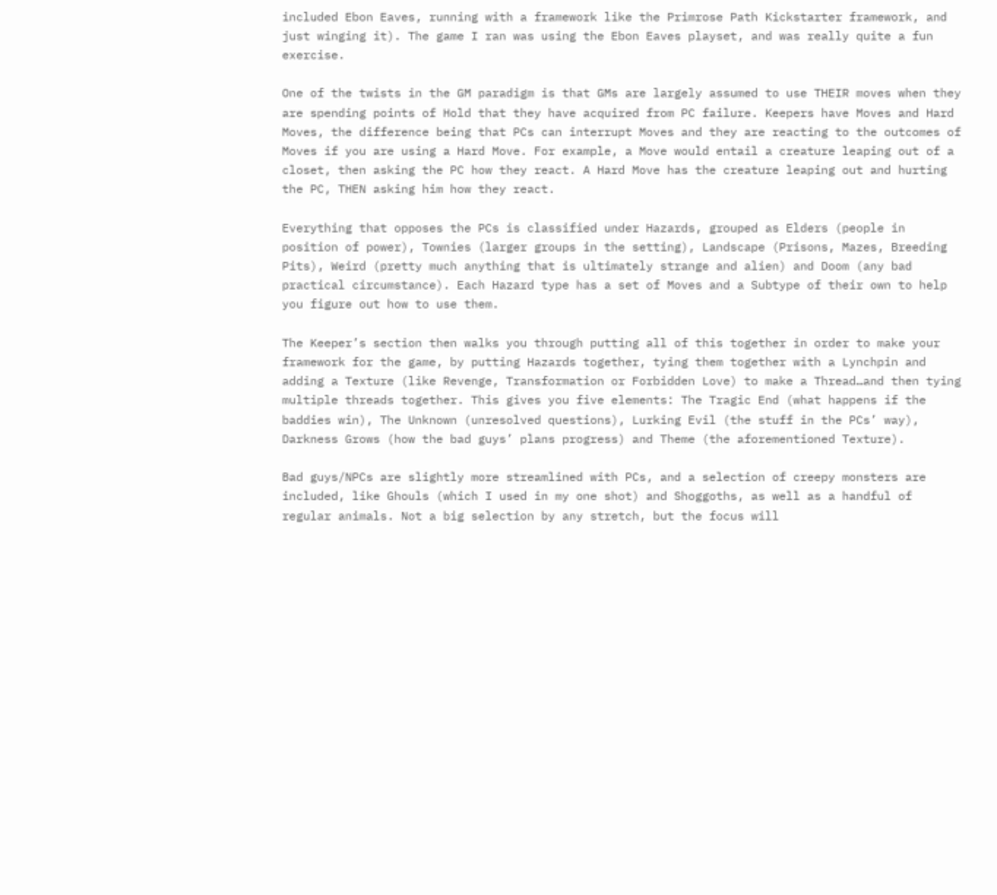included Ebon Eaves, running with a framework like the Primrose Path Kickstarter framework, and just winging it). The game I ran was using the Ebon Eaves playset, and was really quite a fun exercise.

One of the twists in the GM paradigm is that GMs are largely assumed to use THEIR moves when they are spending points of Hold that they have acquired from PC failure. Keepers have Moves and Hard Moves, the difference being that PCs can interrupt Moves and they are reacting to the outcomes of Moves if you are using a Hard Move. For example, a Move would entail a creature leaping out of a closet, then asking the PC how they react. A Hard Move has the creature leaping out and hurting the PC, THEN asking him how they react.

Everything that opposes the PCs is classified under Hazards, grouped as Elders (people in position of power), Townies (larger groups in the setting), Landscape (Prisons, Mazes, Breeding Pits), Weird (pretty much anything that is ultimately strange and alien) and Doom (any bad practical circumstance). Each Hazard type has a set of Moves and a Subtype of their own to help you figure out how to use them.

The Keeper’s section then walks you through putting all of this together in order to make your framework for the game, by putting Hazards together, tying them together with a Lynchpin and adding a Texture (like Revenge, Transformation or Forbidden Love) to make a Thread…and then tying multiple threads together. This gives you five elements: The Tragic End (what happens if the baddies win), The Unknown (unresolved questions), Lurking Evil (the stuff in the PCs’ way), Darkness Grows (how the bad guys’ plans progress) and Theme (the aforementioned Texture).

Bad guys/NPCs are slightly more streamlined with PCs, and a selection of creepy monsters are included, like Ghouls (which I used in my one shot) and Shoggoths, as well as a handful of regular animals. Not a big selection by any stretch, but the focus will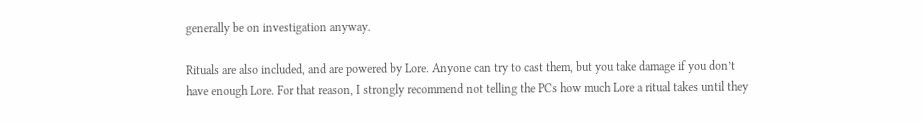generally be on investigation anyway.

Rituals are also included, and are powered by Lore. Anyone can try to cast them, but you take damage if you don’t have enough Lore. For that reason, I strongly recommend not telling the PCs how much Lore a ritual takes until they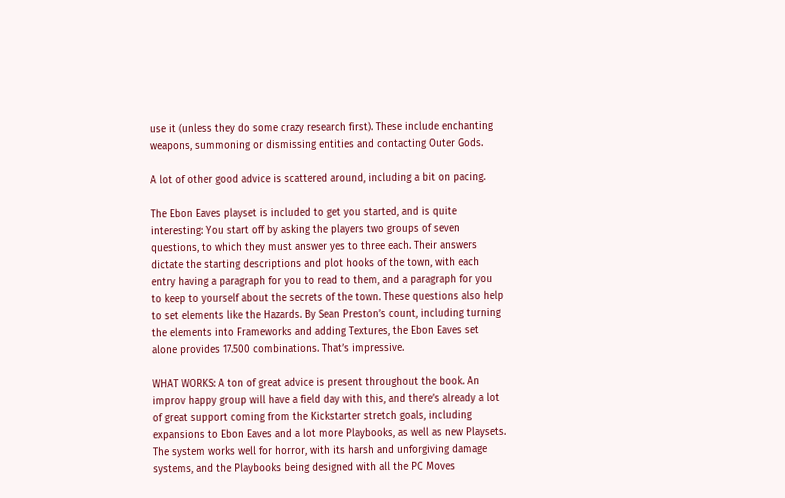use it (unless they do some crazy research first). These include enchanting weapons, summoning or dismissing entities and contacting Outer Gods.

A lot of other good advice is scattered around, including a bit on pacing.

The Ebon Eaves playset is included to get you started, and is quite interesting: You start off by asking the players two groups of seven questions, to which they must answer yes to three each. Their answers dictate the starting descriptions and plot hooks of the town, with each entry having a paragraph for you to read to them, and a paragraph for you to keep to yourself about the secrets of the town. These questions also help to set elements like the Hazards. By Sean Preston’s count, including turning the elements into Frameworks and adding Textures, the Ebon Eaves set alone provides 17.500 combinations. That’s impressive.

WHAT WORKS: A ton of great advice is present throughout the book. An improv happy group will have a field day with this, and there’s already a lot of great support coming from the Kickstarter stretch goals, including expansions to Ebon Eaves and a lot more Playbooks, as well as new Playsets. The system works well for horror, with its harsh and unforgiving damage systems, and the Playbooks being designed with all the PC Moves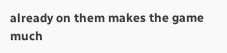already on them makes the game much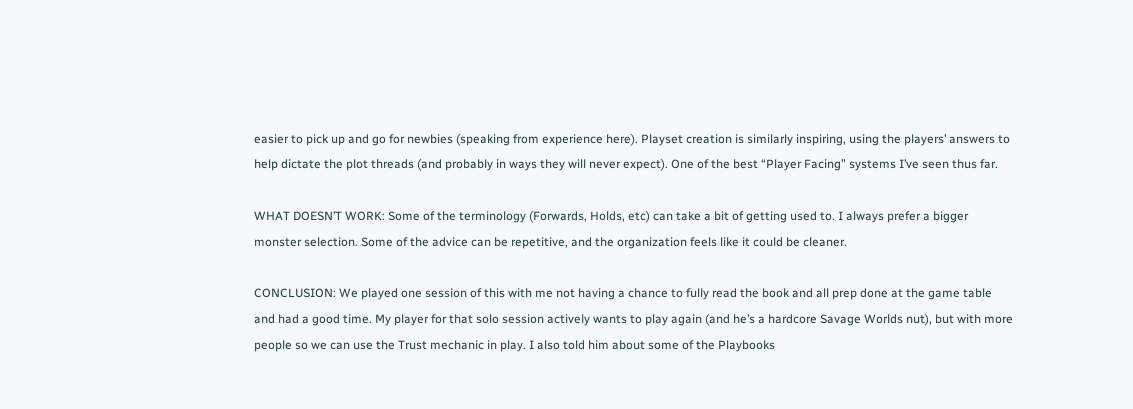easier to pick up and go for newbies (speaking from experience here). Playset creation is similarly inspiring, using the players’ answers to help dictate the plot threads (and probably in ways they will never expect). One of the best “Player Facing” systems I’ve seen thus far.

WHAT DOESN’T WORK: Some of the terminology (Forwards, Holds, etc) can take a bit of getting used to. I always prefer a bigger monster selection. Some of the advice can be repetitive, and the organization feels like it could be cleaner.

CONCLUSION: We played one session of this with me not having a chance to fully read the book and all prep done at the game table and had a good time. My player for that solo session actively wants to play again (and he’s a hardcore Savage Worlds nut), but with more people so we can use the Trust mechanic in play. I also told him about some of the Playbooks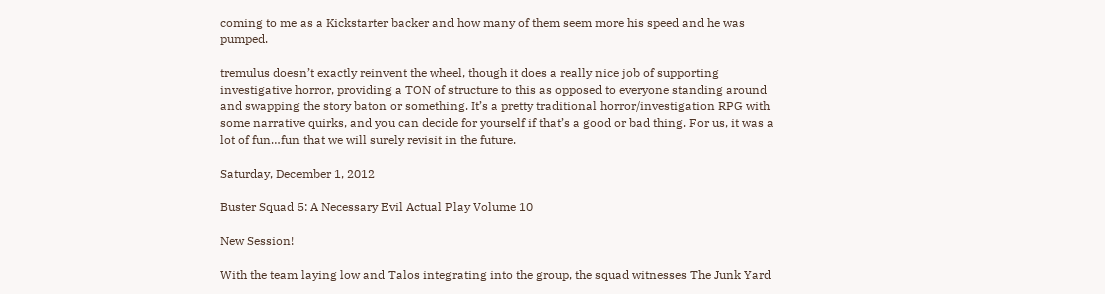coming to me as a Kickstarter backer and how many of them seem more his speed and he was pumped.

tremulus doesn’t exactly reinvent the wheel, though it does a really nice job of supporting investigative horror, providing a TON of structure to this as opposed to everyone standing around and swapping the story baton or something. It’s a pretty traditional horror/investigation RPG with some narrative quirks, and you can decide for yourself if that’s a good or bad thing. For us, it was a lot of fun…fun that we will surely revisit in the future.

Saturday, December 1, 2012

Buster Squad 5: A Necessary Evil Actual Play Volume 10

New Session!

With the team laying low and Talos integrating into the group, the squad witnesses The Junk Yard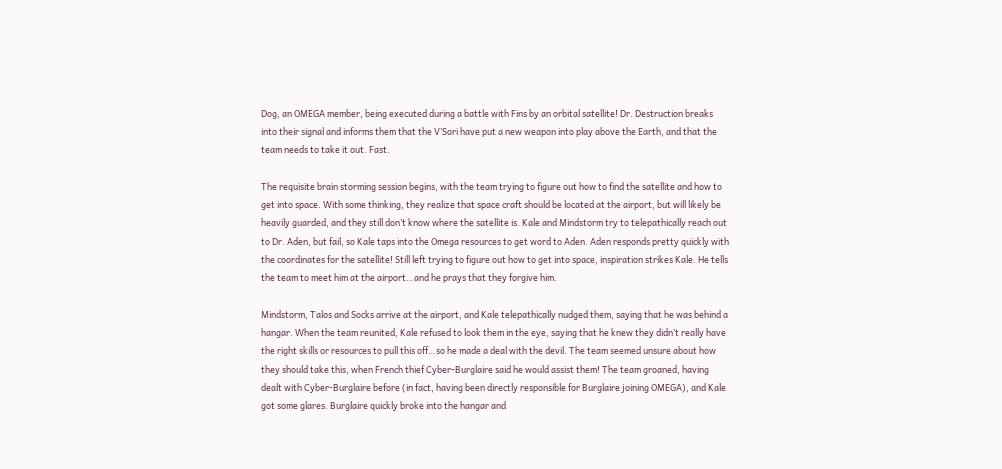Dog, an OMEGA member, being executed during a battle with Fins by an orbital satellite! Dr. Destruction breaks into their signal and informs them that the V’Sori have put a new weapon into play above the Earth, and that the team needs to take it out. Fast.

The requisite brain storming session begins, with the team trying to figure out how to find the satellite and how to get into space. With some thinking, they realize that space craft should be located at the airport, but will likely be heavily guarded, and they still don’t know where the satellite is. Kale and Mindstorm try to telepathically reach out to Dr. Aden, but fail, so Kale taps into the Omega resources to get word to Aden. Aden responds pretty quickly with the coordinates for the satellite! Still left trying to figure out how to get into space, inspiration strikes Kale. He tells the team to meet him at the airport…and he prays that they forgive him.

Mindstorm, Talos and Socks arrive at the airport, and Kale telepathically nudged them, saying that he was behind a hangar. When the team reunited, Kale refused to look them in the eye, saying that he knew they didn’t really have the right skills or resources to pull this off…so he made a deal with the devil. The team seemed unsure about how they should take this, when French thief Cyber-Burglaire said he would assist them! The team groaned, having dealt with Cyber-Burglaire before (in fact, having been directly responsible for Burglaire joining OMEGA), and Kale got some glares. Burglaire quickly broke into the hangar and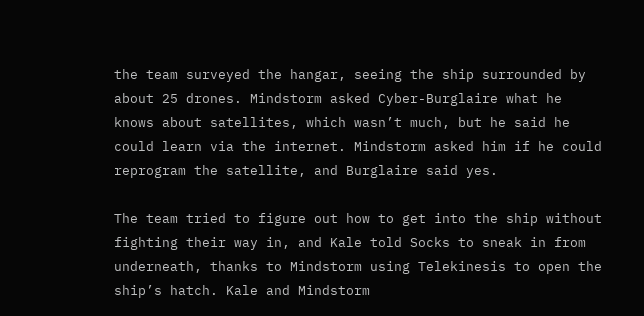the team surveyed the hangar, seeing the ship surrounded by about 25 drones. Mindstorm asked Cyber-Burglaire what he knows about satellites, which wasn’t much, but he said he could learn via the internet. Mindstorm asked him if he could reprogram the satellite, and Burglaire said yes.

The team tried to figure out how to get into the ship without fighting their way in, and Kale told Socks to sneak in from underneath, thanks to Mindstorm using Telekinesis to open the ship’s hatch. Kale and Mindstorm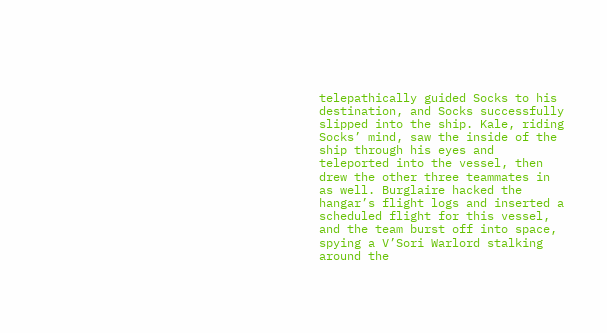telepathically guided Socks to his destination, and Socks successfully slipped into the ship. Kale, riding Socks’ mind, saw the inside of the ship through his eyes and teleported into the vessel, then drew the other three teammates in as well. Burglaire hacked the hangar’s flight logs and inserted a scheduled flight for this vessel, and the team burst off into space, spying a V’Sori Warlord stalking around the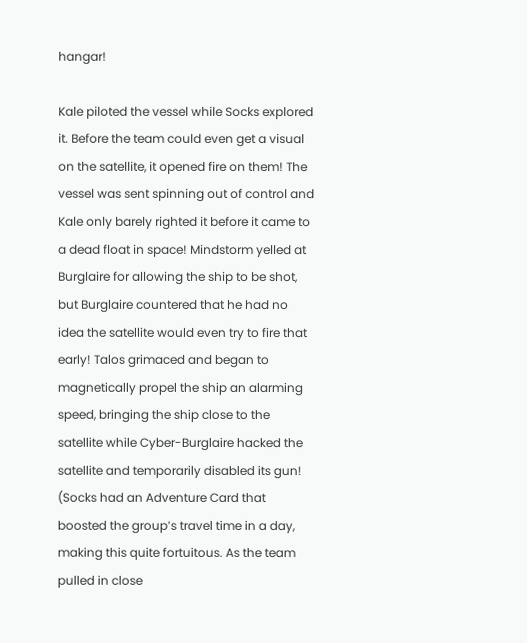hangar!

Kale piloted the vessel while Socks explored it. Before the team could even get a visual on the satellite, it opened fire on them! The vessel was sent spinning out of control and Kale only barely righted it before it came to a dead float in space! Mindstorm yelled at Burglaire for allowing the ship to be shot, but Burglaire countered that he had no idea the satellite would even try to fire that early! Talos grimaced and began to magnetically propel the ship an alarming speed, bringing the ship close to the satellite while Cyber-Burglaire hacked the satellite and temporarily disabled its gun! (Socks had an Adventure Card that boosted the group’s travel time in a day, making this quite fortuitous. As the team pulled in close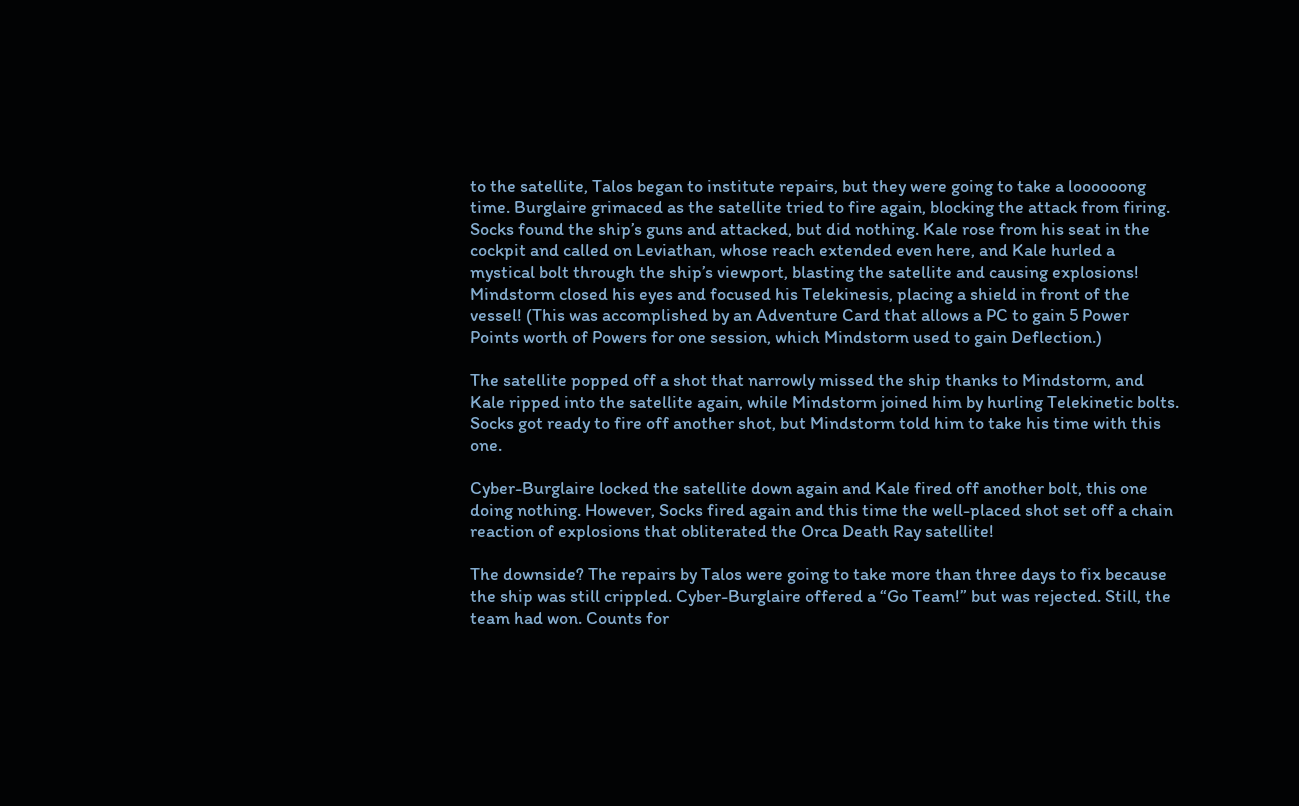to the satellite, Talos began to institute repairs, but they were going to take a loooooong time. Burglaire grimaced as the satellite tried to fire again, blocking the attack from firing. Socks found the ship’s guns and attacked, but did nothing. Kale rose from his seat in the cockpit and called on Leviathan, whose reach extended even here, and Kale hurled a mystical bolt through the ship’s viewport, blasting the satellite and causing explosions! Mindstorm closed his eyes and focused his Telekinesis, placing a shield in front of the vessel! (This was accomplished by an Adventure Card that allows a PC to gain 5 Power Points worth of Powers for one session, which Mindstorm used to gain Deflection.)

The satellite popped off a shot that narrowly missed the ship thanks to Mindstorm, and Kale ripped into the satellite again, while Mindstorm joined him by hurling Telekinetic bolts. Socks got ready to fire off another shot, but Mindstorm told him to take his time with this one.

Cyber-Burglaire locked the satellite down again and Kale fired off another bolt, this one doing nothing. However, Socks fired again and this time the well-placed shot set off a chain reaction of explosions that obliterated the Orca Death Ray satellite!

The downside? The repairs by Talos were going to take more than three days to fix because the ship was still crippled. Cyber-Burglaire offered a “Go Team!” but was rejected. Still, the team had won. Counts for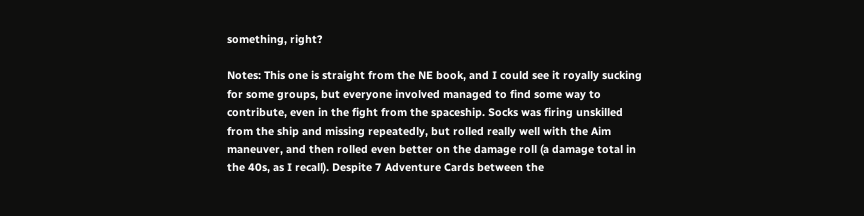something, right?

Notes: This one is straight from the NE book, and I could see it royally sucking for some groups, but everyone involved managed to find some way to contribute, even in the fight from the spaceship. Socks was firing unskilled from the ship and missing repeatedly, but rolled really well with the Aim maneuver, and then rolled even better on the damage roll (a damage total in the 40s, as I recall). Despite 7 Adventure Cards between the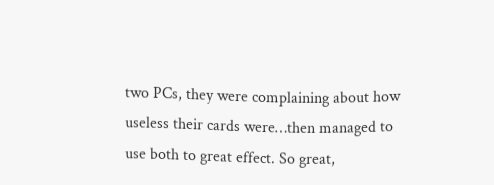two PCs, they were complaining about how useless their cards were…then managed to use both to great effect. So great,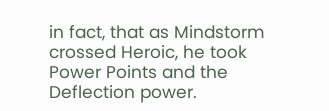in fact, that as Mindstorm crossed Heroic, he took Power Points and the Deflection power.